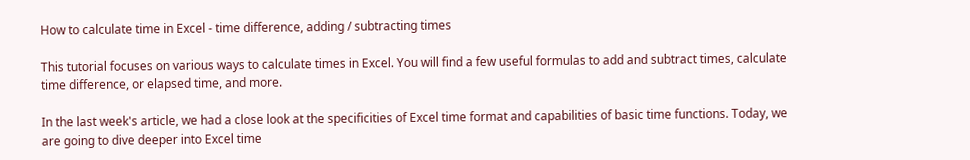How to calculate time in Excel - time difference, adding / subtracting times

This tutorial focuses on various ways to calculate times in Excel. You will find a few useful formulas to add and subtract times, calculate time difference, or elapsed time, and more.

In the last week's article, we had a close look at the specificities of Excel time format and capabilities of basic time functions. Today, we are going to dive deeper into Excel time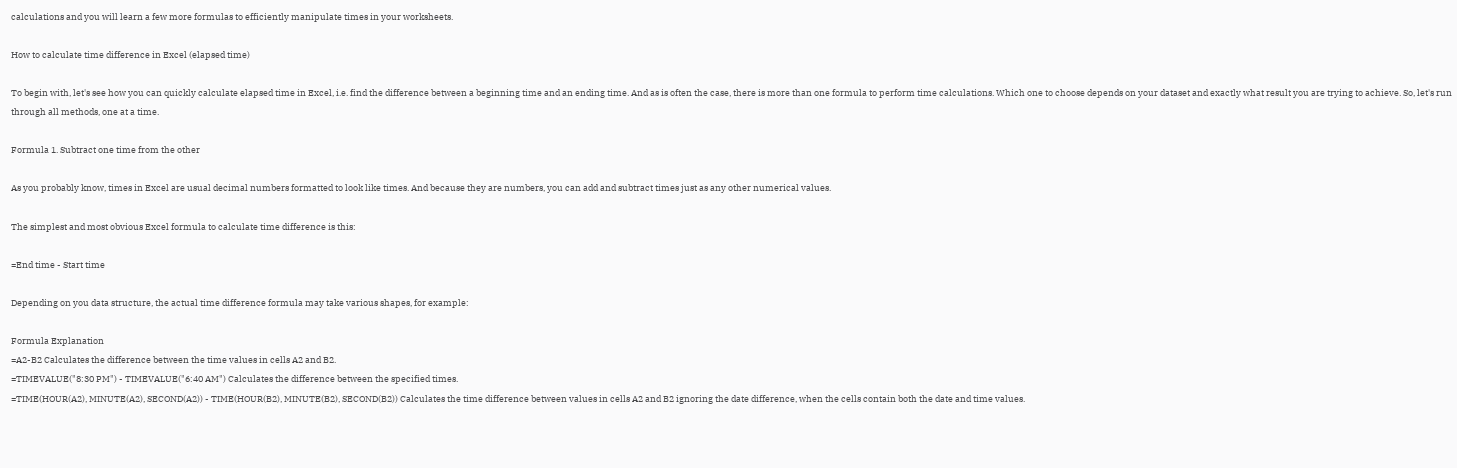calculations and you will learn a few more formulas to efficiently manipulate times in your worksheets.

How to calculate time difference in Excel (elapsed time)

To begin with, let's see how you can quickly calculate elapsed time in Excel, i.e. find the difference between a beginning time and an ending time. And as is often the case, there is more than one formula to perform time calculations. Which one to choose depends on your dataset and exactly what result you are trying to achieve. So, let's run through all methods, one at a time.

Formula 1. Subtract one time from the other

As you probably know, times in Excel are usual decimal numbers formatted to look like times. And because they are numbers, you can add and subtract times just as any other numerical values.

The simplest and most obvious Excel formula to calculate time difference is this:

=End time - Start time

Depending on you data structure, the actual time difference formula may take various shapes, for example:

Formula Explanation
=A2-B2 Calculates the difference between the time values in cells A2 and B2.
=TIMEVALUE("8:30 PM") - TIMEVALUE("6:40 AM") Calculates the difference between the specified times.
=TIME(HOUR(A2), MINUTE(A2), SECOND(A2)) - TIME(HOUR(B2), MINUTE(B2), SECOND(B2)) Calculates the time difference between values in cells A2 and B2 ignoring the date difference, when the cells contain both the date and time values.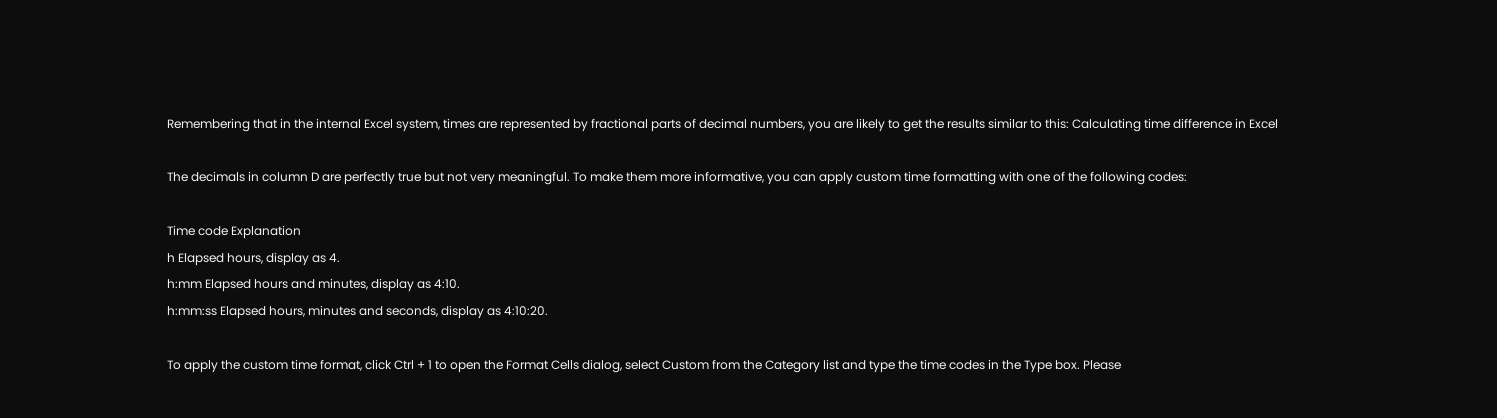Remembering that in the internal Excel system, times are represented by fractional parts of decimal numbers, you are likely to get the results similar to this: Calculating time difference in Excel

The decimals in column D are perfectly true but not very meaningful. To make them more informative, you can apply custom time formatting with one of the following codes:

Time code Explanation
h Elapsed hours, display as 4.
h:mm Elapsed hours and minutes, display as 4:10.
h:mm:ss Elapsed hours, minutes and seconds, display as 4:10:20.

To apply the custom time format, click Ctrl + 1 to open the Format Cells dialog, select Custom from the Category list and type the time codes in the Type box. Please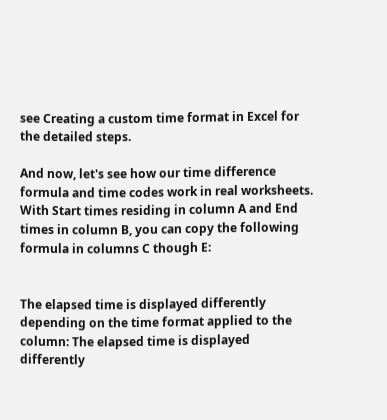see Creating a custom time format in Excel for the detailed steps.

And now, let's see how our time difference formula and time codes work in real worksheets. With Start times residing in column A and End times in column B, you can copy the following formula in columns C though E:


The elapsed time is displayed differently depending on the time format applied to the column: The elapsed time is displayed differently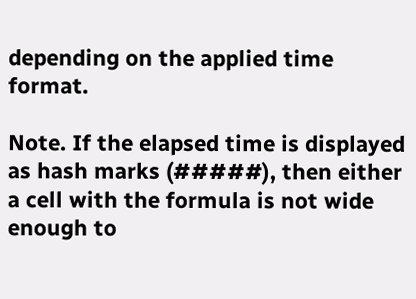depending on the applied time format.

Note. If the elapsed time is displayed as hash marks (#####), then either a cell with the formula is not wide enough to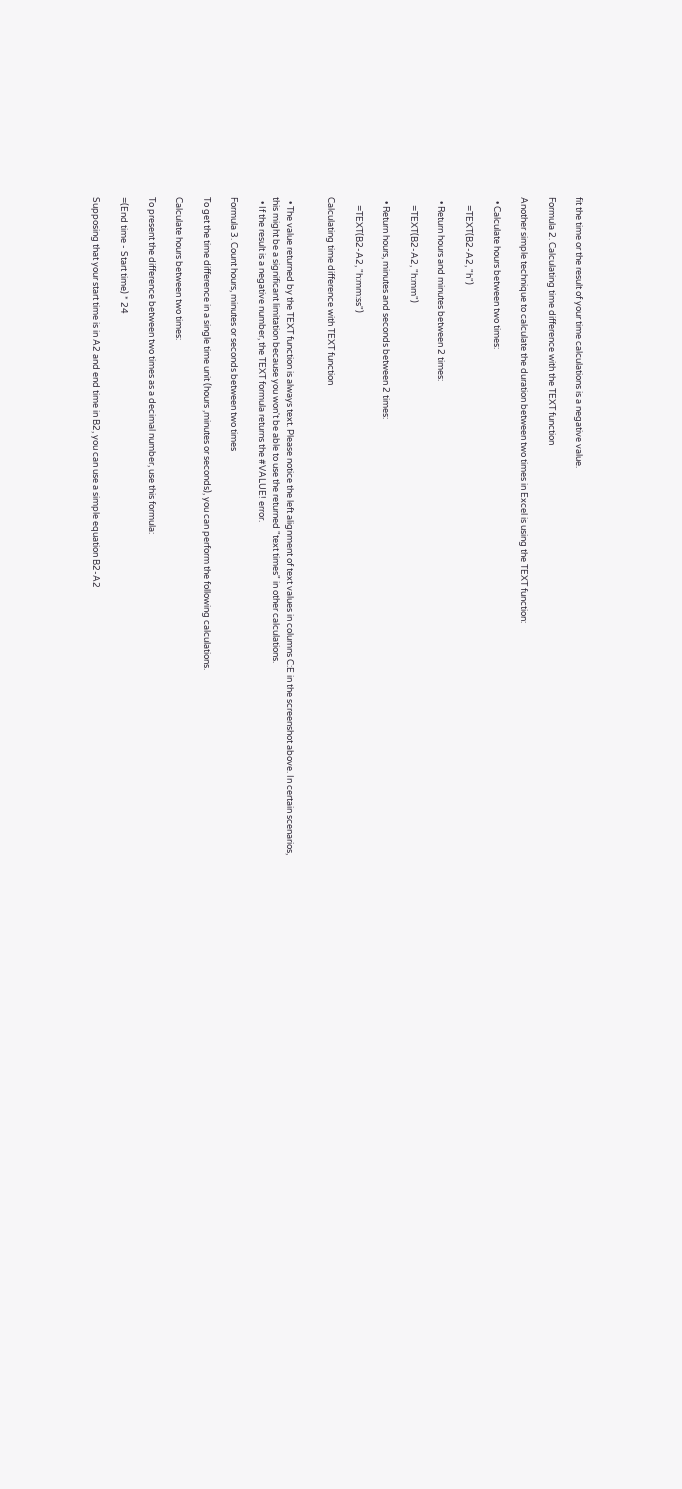fit the time or the result of your time calculations is a negative value.

Formula 2. Calculating time difference with the TEXT function

Another simple technique to calculate the duration between two times in Excel is using the TEXT function:

  • Calculate hours between two times:

    =TEXT(B2-A2, "h")

  • Return hours and minutes between 2 times:

    =TEXT(B2-A2, "h:mm")

  • Return hours, minutes and seconds between 2 times:

    =TEXT(B2-A2, "h:mm:ss")

Calculating time difference with TEXT function


  • The value returned by the TEXT function is always text. Please notice the left alignment of text values in columns C:E in the screenshot above. In certain scenarios, this might be a significant limitation because you won't be able to use the returned "text times" in other calculations.
  • If the result is a negative number, the TEXT formula returns the #VALUE! error.

Formula 3. Count hours, minutes or seconds between two times

To get the time difference in a single time unit (hours ,minutes or seconds), you can perform the following calculations.

Calculate hours between two times:

To present the difference between two times as a decimal number, use this formula:

=(End time - Start time) * 24

Supposing that your start time is in A2 and end time in B2, you can use a simple equation B2-A2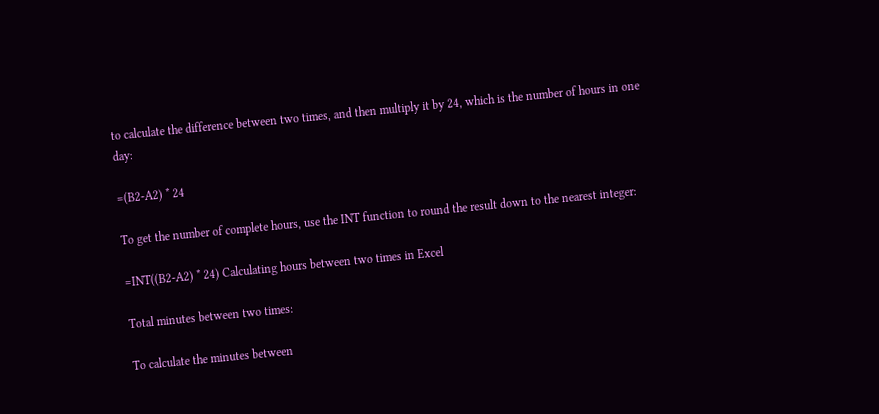to calculate the difference between two times, and then multiply it by 24, which is the number of hours in one day:

=(B2-A2) * 24

To get the number of complete hours, use the INT function to round the result down to the nearest integer:

=INT((B2-A2) * 24) Calculating hours between two times in Excel

Total minutes between two times:

To calculate the minutes between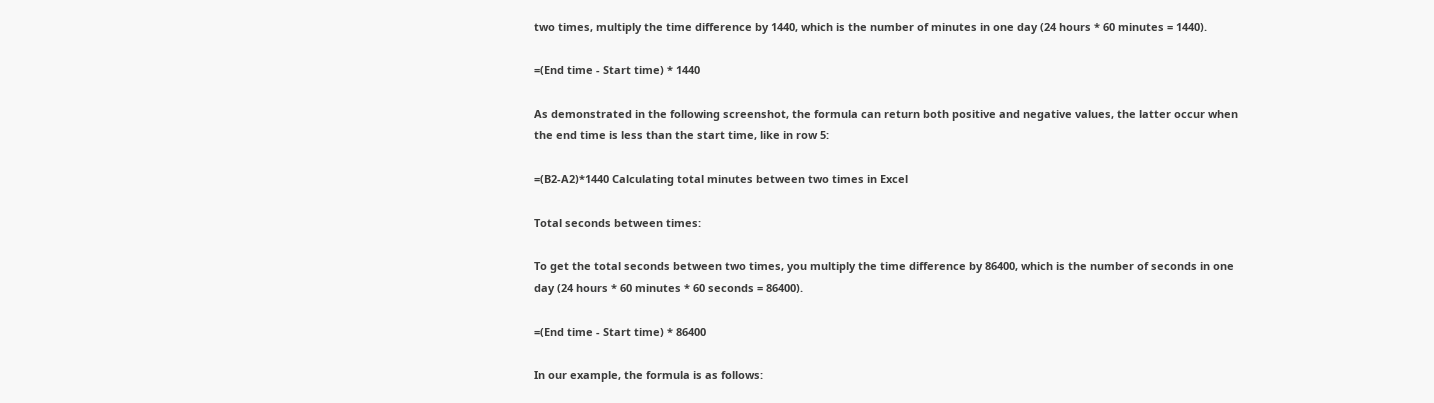two times, multiply the time difference by 1440, which is the number of minutes in one day (24 hours * 60 minutes = 1440).

=(End time - Start time) * 1440

As demonstrated in the following screenshot, the formula can return both positive and negative values, the latter occur when the end time is less than the start time, like in row 5:

=(B2-A2)*1440 Calculating total minutes between two times in Excel

Total seconds between times:

To get the total seconds between two times, you multiply the time difference by 86400, which is the number of seconds in one day (24 hours * 60 minutes * 60 seconds = 86400).

=(End time - Start time) * 86400

In our example, the formula is as follows: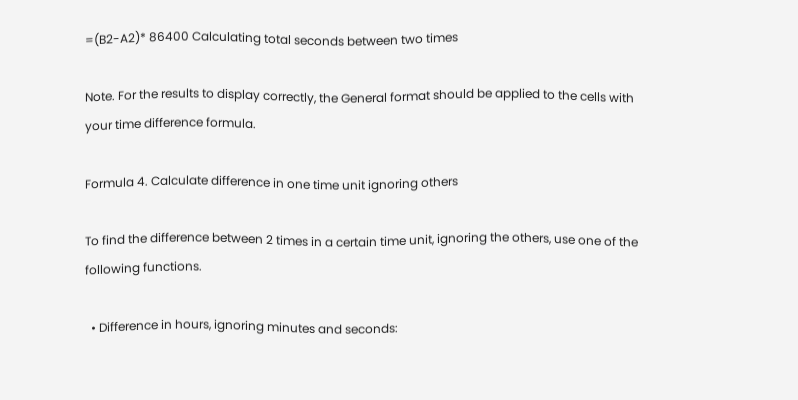=(B2-A2)* 86400 Calculating total seconds between two times

Note. For the results to display correctly, the General format should be applied to the cells with your time difference formula.

Formula 4. Calculate difference in one time unit ignoring others

To find the difference between 2 times in a certain time unit, ignoring the others, use one of the following functions.

  • Difference in hours, ignoring minutes and seconds: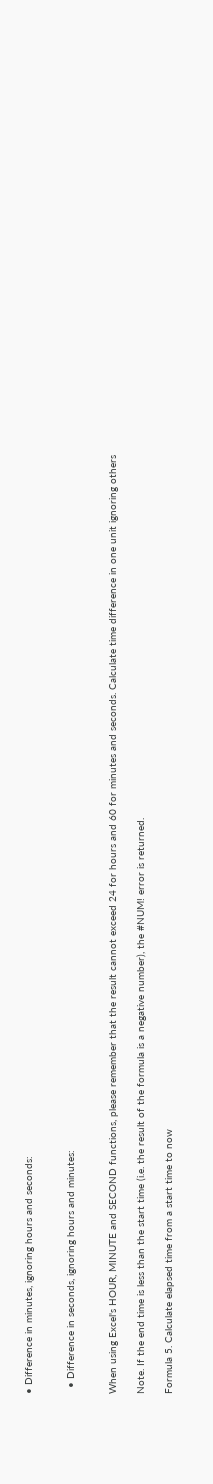• Difference in minutes, ignoring hours and seconds:


  • Difference in seconds, ignoring hours and minutes:


When using Excel's HOUR, MINUTE and SECOND functions, please remember that the result cannot exceed 24 for hours and 60 for minutes and seconds. Calculate time difference in one unit ignoring others

Note. If the end time is less than the start time (i.e. the result of the formula is a negative number), the #NUM! error is returned.

Formula 5. Calculate elapsed time from a start time to now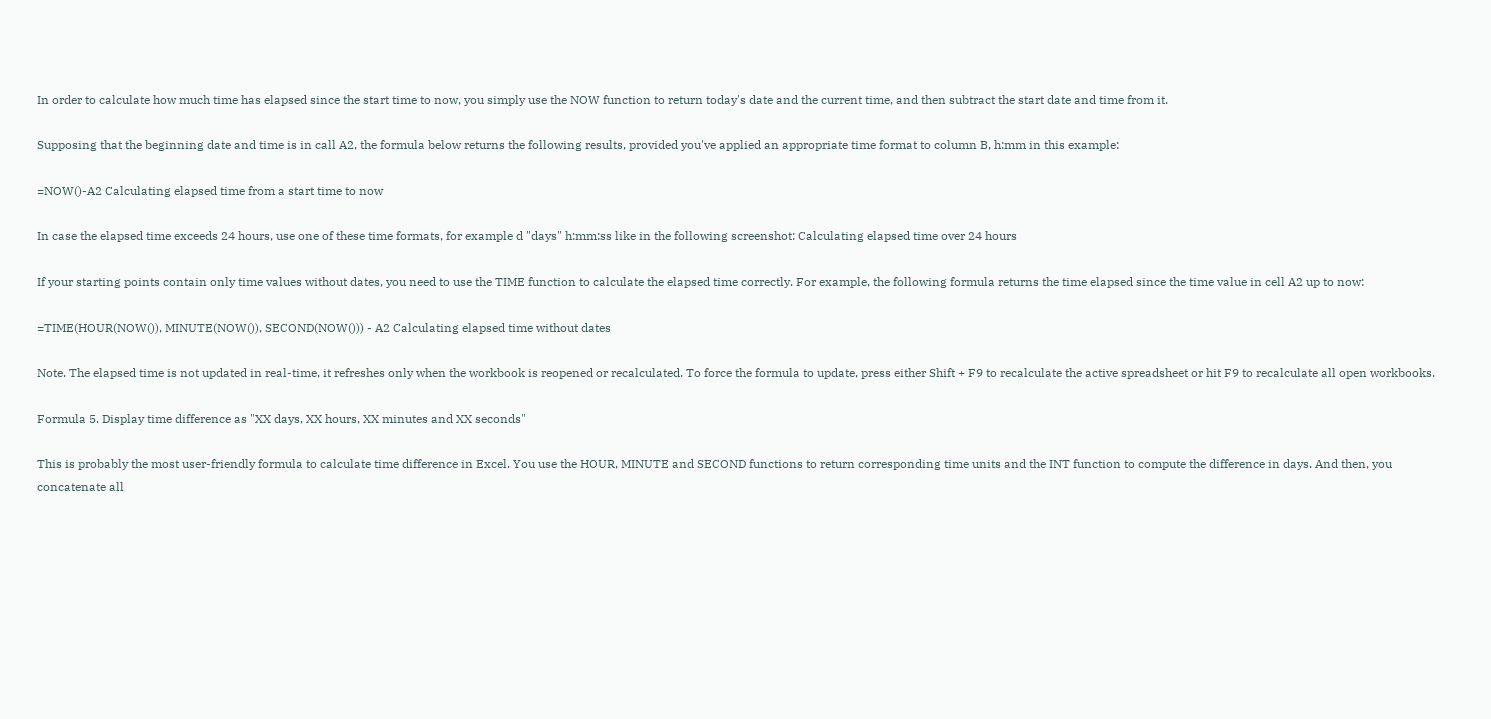In order to calculate how much time has elapsed since the start time to now, you simply use the NOW function to return today's date and the current time, and then subtract the start date and time from it.

Supposing that the beginning date and time is in call A2, the formula below returns the following results, provided you've applied an appropriate time format to column B, h:mm in this example:

=NOW()-A2 Calculating elapsed time from a start time to now

In case the elapsed time exceeds 24 hours, use one of these time formats, for example d "days" h:mm:ss like in the following screenshot: Calculating elapsed time over 24 hours

If your starting points contain only time values without dates, you need to use the TIME function to calculate the elapsed time correctly. For example, the following formula returns the time elapsed since the time value in cell A2 up to now:

=TIME(HOUR(NOW()), MINUTE(NOW()), SECOND(NOW())) - A2 Calculating elapsed time without dates

Note. The elapsed time is not updated in real-time, it refreshes only when the workbook is reopened or recalculated. To force the formula to update, press either Shift + F9 to recalculate the active spreadsheet or hit F9 to recalculate all open workbooks.

Formula 5. Display time difference as "XX days, XX hours, XX minutes and XX seconds"

This is probably the most user-friendly formula to calculate time difference in Excel. You use the HOUR, MINUTE and SECOND functions to return corresponding time units and the INT function to compute the difference in days. And then, you concatenate all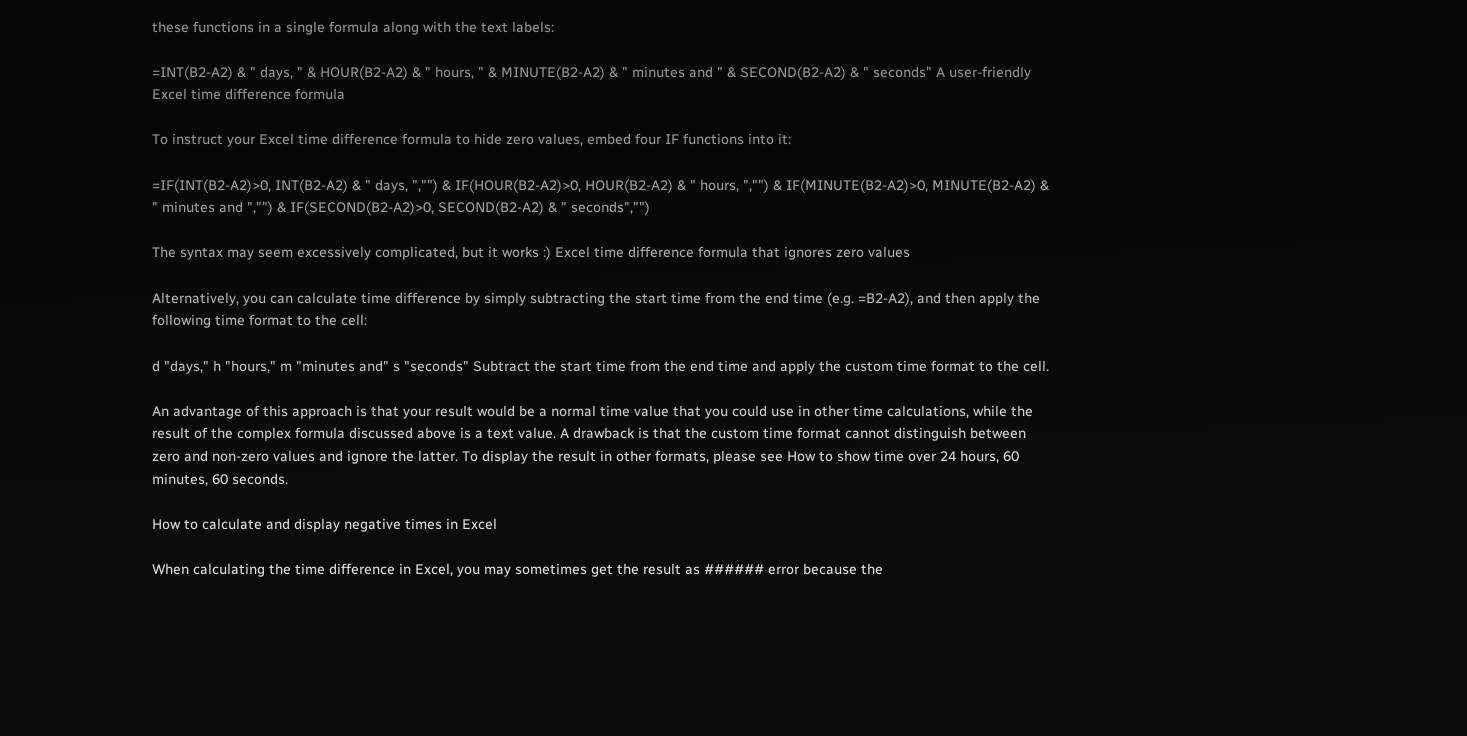these functions in a single formula along with the text labels:

=INT(B2-A2) & " days, " & HOUR(B2-A2) & " hours, " & MINUTE(B2-A2) & " minutes and " & SECOND(B2-A2) & " seconds" A user-friendly Excel time difference formula

To instruct your Excel time difference formula to hide zero values, embed four IF functions into it:

=IF(INT(B2-A2)>0, INT(B2-A2) & " days, ","") & IF(HOUR(B2-A2)>0, HOUR(B2-A2) & " hours, ","") & IF(MINUTE(B2-A2)>0, MINUTE(B2-A2) & " minutes and ","") & IF(SECOND(B2-A2)>0, SECOND(B2-A2) & " seconds","")

The syntax may seem excessively complicated, but it works :) Excel time difference formula that ignores zero values

Alternatively, you can calculate time difference by simply subtracting the start time from the end time (e.g. =B2-A2), and then apply the following time format to the cell:

d "days," h "hours," m "minutes and" s "seconds" Subtract the start time from the end time and apply the custom time format to the cell.

An advantage of this approach is that your result would be a normal time value that you could use in other time calculations, while the result of the complex formula discussed above is a text value. A drawback is that the custom time format cannot distinguish between zero and non-zero values and ignore the latter. To display the result in other formats, please see How to show time over 24 hours, 60 minutes, 60 seconds.

How to calculate and display negative times in Excel

When calculating the time difference in Excel, you may sometimes get the result as ###### error because the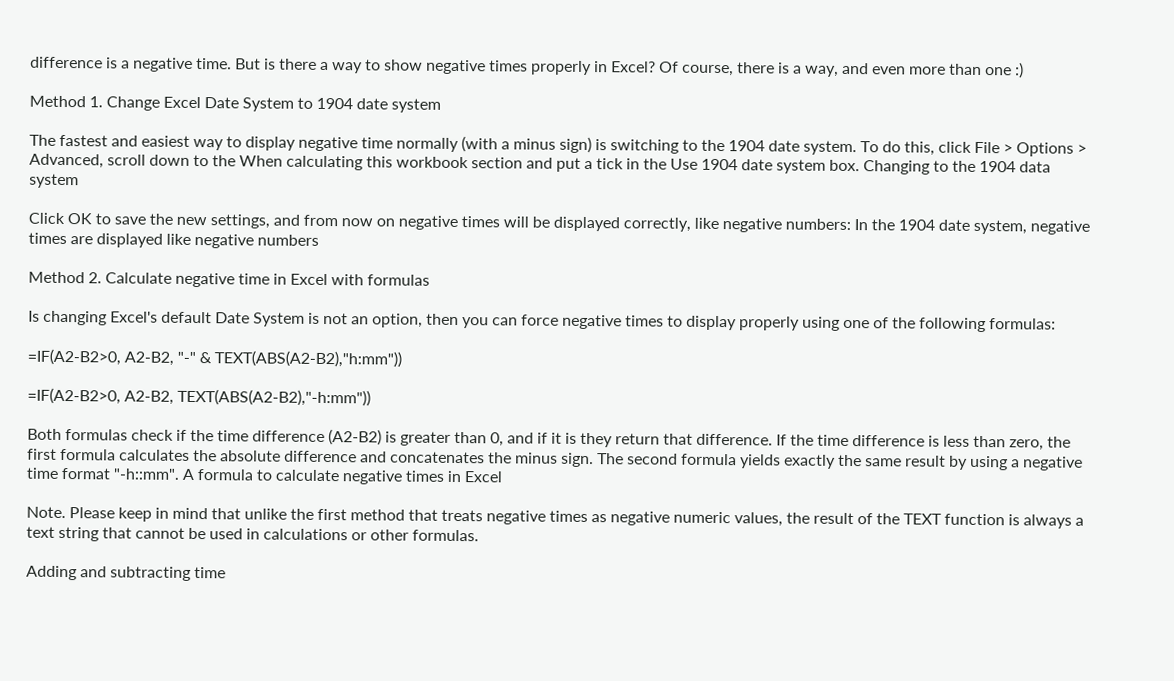difference is a negative time. But is there a way to show negative times properly in Excel? Of course, there is a way, and even more than one :)

Method 1. Change Excel Date System to 1904 date system

The fastest and easiest way to display negative time normally (with a minus sign) is switching to the 1904 date system. To do this, click File > Options > Advanced, scroll down to the When calculating this workbook section and put a tick in the Use 1904 date system box. Changing to the 1904 data system

Click OK to save the new settings, and from now on negative times will be displayed correctly, like negative numbers: In the 1904 date system, negative times are displayed like negative numbers

Method 2. Calculate negative time in Excel with formulas

Is changing Excel's default Date System is not an option, then you can force negative times to display properly using one of the following formulas:

=IF(A2-B2>0, A2-B2, "-" & TEXT(ABS(A2-B2),"h:mm"))

=IF(A2-B2>0, A2-B2, TEXT(ABS(A2-B2),"-h:mm"))

Both formulas check if the time difference (A2-B2) is greater than 0, and if it is they return that difference. If the time difference is less than zero, the first formula calculates the absolute difference and concatenates the minus sign. The second formula yields exactly the same result by using a negative time format "-h::mm". A formula to calculate negative times in Excel

Note. Please keep in mind that unlike the first method that treats negative times as negative numeric values, the result of the TEXT function is always a text string that cannot be used in calculations or other formulas.

Adding and subtracting time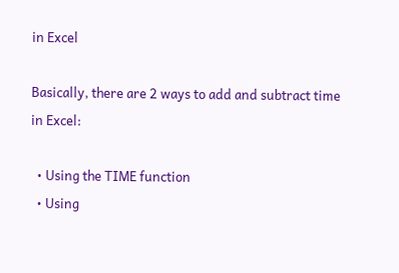in Excel

Basically, there are 2 ways to add and subtract time in Excel:

  • Using the TIME function
  • Using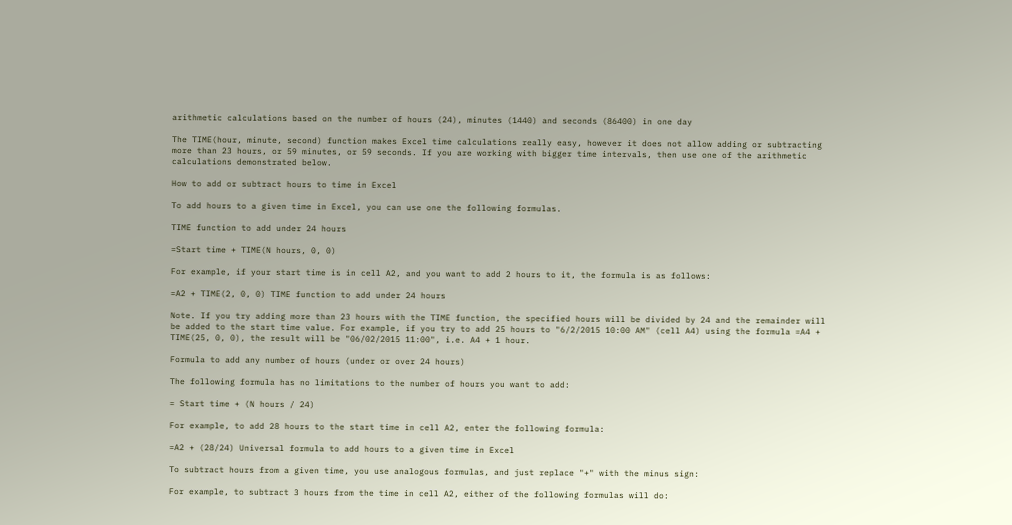arithmetic calculations based on the number of hours (24), minutes (1440) and seconds (86400) in one day

The TIME(hour, minute, second) function makes Excel time calculations really easy, however it does not allow adding or subtracting more than 23 hours, or 59 minutes, or 59 seconds. If you are working with bigger time intervals, then use one of the arithmetic calculations demonstrated below.

How to add or subtract hours to time in Excel

To add hours to a given time in Excel, you can use one the following formulas.

TIME function to add under 24 hours

=Start time + TIME(N hours, 0, 0)

For example, if your start time is in cell A2, and you want to add 2 hours to it, the formula is as follows:

=A2 + TIME(2, 0, 0) TIME function to add under 24 hours

Note. If you try adding more than 23 hours with the TIME function, the specified hours will be divided by 24 and the remainder will be added to the start time value. For example, if you try to add 25 hours to "6/2/2015 10:00 AM" (cell A4) using the formula =A4 + TIME(25, 0, 0), the result will be "06/02/2015 11:00", i.e. A4 + 1 hour.

Formula to add any number of hours (under or over 24 hours)

The following formula has no limitations to the number of hours you want to add:

= Start time + (N hours / 24)

For example, to add 28 hours to the start time in cell A2, enter the following formula:

=A2 + (28/24) Universal formula to add hours to a given time in Excel

To subtract hours from a given time, you use analogous formulas, and just replace "+" with the minus sign:

For example, to subtract 3 hours from the time in cell A2, either of the following formulas will do: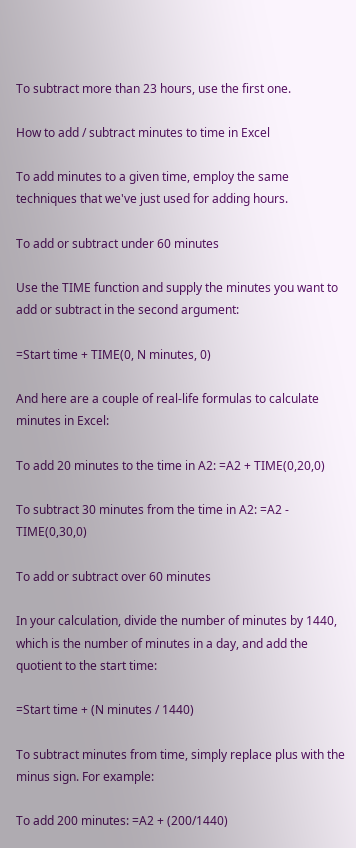To subtract more than 23 hours, use the first one.

How to add / subtract minutes to time in Excel

To add minutes to a given time, employ the same techniques that we've just used for adding hours.

To add or subtract under 60 minutes

Use the TIME function and supply the minutes you want to add or subtract in the second argument:

=Start time + TIME(0, N minutes, 0)

And here are a couple of real-life formulas to calculate minutes in Excel:

To add 20 minutes to the time in A2: =A2 + TIME(0,20,0)

To subtract 30 minutes from the time in A2: =A2 - TIME(0,30,0)

To add or subtract over 60 minutes

In your calculation, divide the number of minutes by 1440, which is the number of minutes in a day, and add the quotient to the start time:

=Start time + (N minutes / 1440)

To subtract minutes from time, simply replace plus with the minus sign. For example:

To add 200 minutes: =A2 + (200/1440)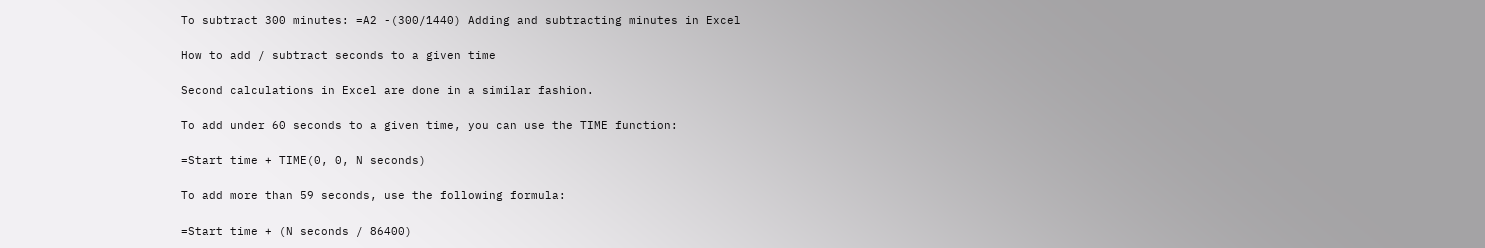To subtract 300 minutes: =A2 -(300/1440) Adding and subtracting minutes in Excel

How to add / subtract seconds to a given time

Second calculations in Excel are done in a similar fashion.

To add under 60 seconds to a given time, you can use the TIME function:

=Start time + TIME(0, 0, N seconds)

To add more than 59 seconds, use the following formula:

=Start time + (N seconds / 86400)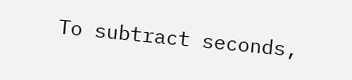To subtract seconds,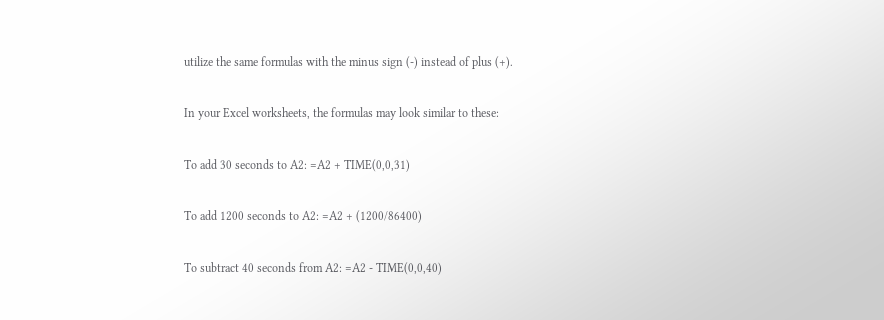utilize the same formulas with the minus sign (-) instead of plus (+).

In your Excel worksheets, the formulas may look similar to these:

To add 30 seconds to A2: =A2 + TIME(0,0,31)

To add 1200 seconds to A2: =A2 + (1200/86400)

To subtract 40 seconds from A2: =A2 - TIME(0,0,40)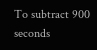To subtract 900 seconds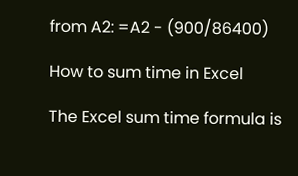from A2: =A2 - (900/86400)

How to sum time in Excel

The Excel sum time formula is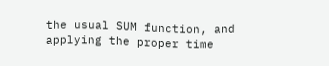the usual SUM function, and applying the proper time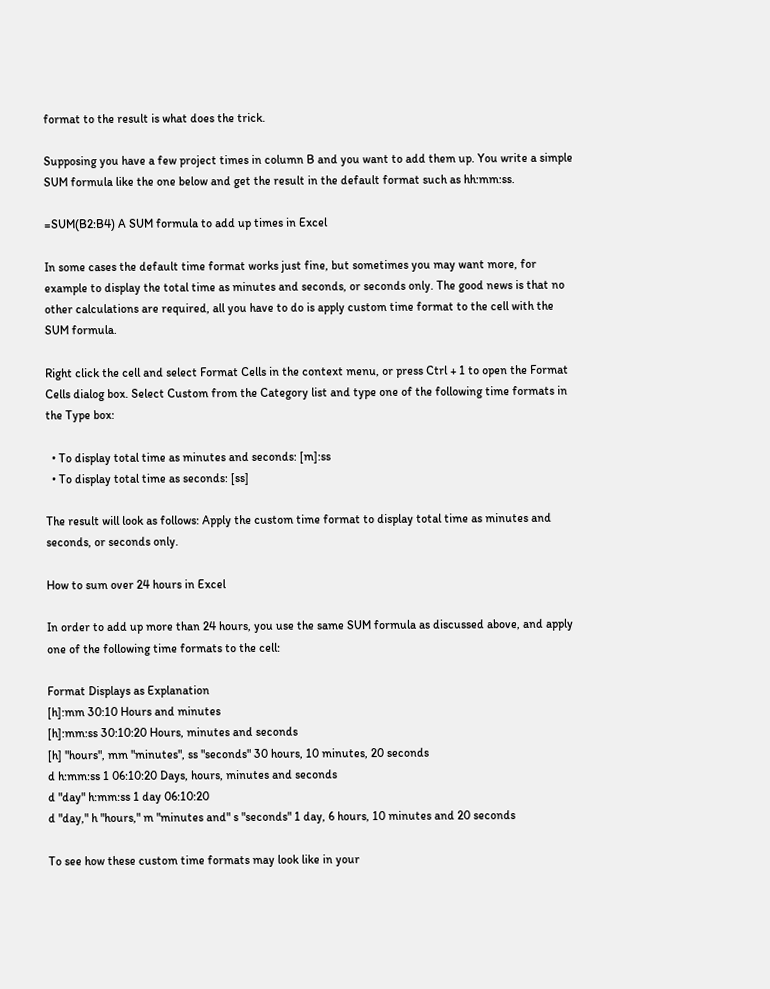format to the result is what does the trick.

Supposing you have a few project times in column B and you want to add them up. You write a simple SUM formula like the one below and get the result in the default format such as hh:mm:ss.

=SUM(B2:B4) A SUM formula to add up times in Excel

In some cases the default time format works just fine, but sometimes you may want more, for example to display the total time as minutes and seconds, or seconds only. The good news is that no other calculations are required, all you have to do is apply custom time format to the cell with the SUM formula.

Right click the cell and select Format Cells in the context menu, or press Ctrl + 1 to open the Format Cells dialog box. Select Custom from the Category list and type one of the following time formats in the Type box:

  • To display total time as minutes and seconds: [m]:ss
  • To display total time as seconds: [ss]

The result will look as follows: Apply the custom time format to display total time as minutes and seconds, or seconds only.

How to sum over 24 hours in Excel

In order to add up more than 24 hours, you use the same SUM formula as discussed above, and apply one of the following time formats to the cell:

Format Displays as Explanation
[h]:mm 30:10 Hours and minutes
[h]:mm:ss 30:10:20 Hours, minutes and seconds
[h] "hours", mm "minutes", ss "seconds" 30 hours, 10 minutes, 20 seconds
d h:mm:ss 1 06:10:20 Days, hours, minutes and seconds
d "day" h:mm:ss 1 day 06:10:20
d "day," h "hours," m "minutes and" s "seconds" 1 day, 6 hours, 10 minutes and 20 seconds

To see how these custom time formats may look like in your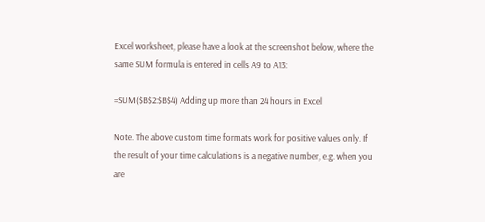Excel worksheet, please have a look at the screenshot below, where the same SUM formula is entered in cells A9 to A13:

=SUM($B$2:$B$4) Adding up more than 24 hours in Excel

Note. The above custom time formats work for positive values only. If the result of your time calculations is a negative number, e.g. when you are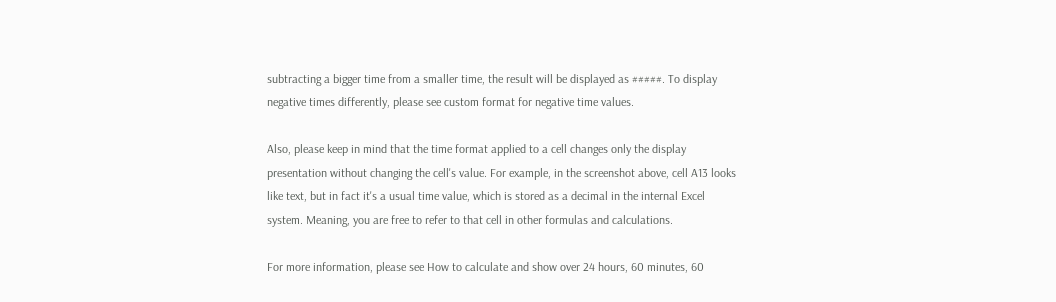subtracting a bigger time from a smaller time, the result will be displayed as #####. To display negative times differently, please see custom format for negative time values.

Also, please keep in mind that the time format applied to a cell changes only the display presentation without changing the cell's value. For example, in the screenshot above, cell A13 looks like text, but in fact it's a usual time value, which is stored as a decimal in the internal Excel system. Meaning, you are free to refer to that cell in other formulas and calculations.

For more information, please see How to calculate and show over 24 hours, 60 minutes, 60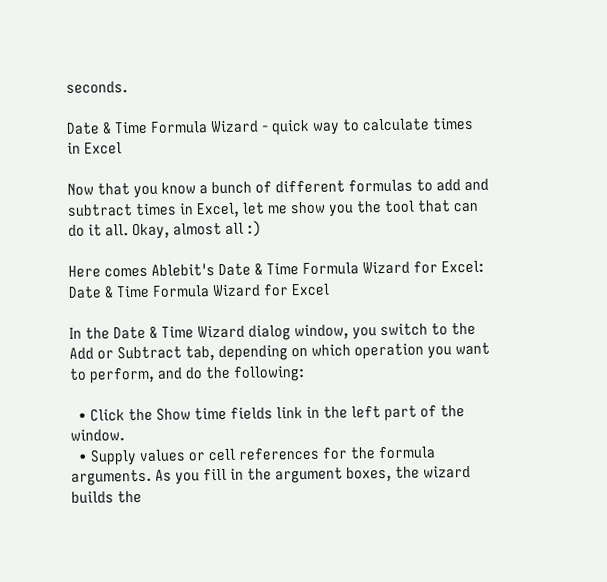seconds.

Date & Time Formula Wizard - quick way to calculate times in Excel

Now that you know a bunch of different formulas to add and subtract times in Excel, let me show you the tool that can do it all. Okay, almost all :)

Here comes Ablebit's Date & Time Formula Wizard for Excel: Date & Time Formula Wizard for Excel

In the Date & Time Wizard dialog window, you switch to the Add or Subtract tab, depending on which operation you want to perform, and do the following:

  • Click the Show time fields link in the left part of the window.
  • Supply values or cell references for the formula arguments. As you fill in the argument boxes, the wizard builds the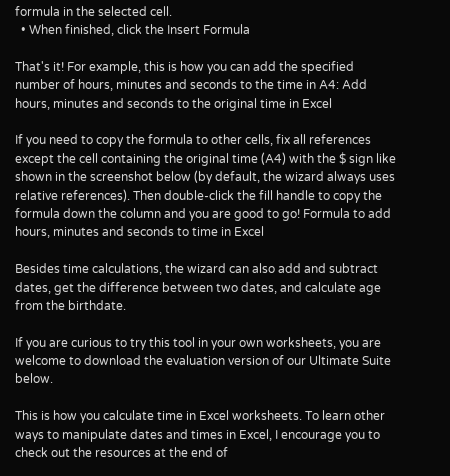formula in the selected cell.
  • When finished, click the Insert Formula

That's it! For example, this is how you can add the specified number of hours, minutes and seconds to the time in A4: Add hours, minutes and seconds to the original time in Excel

If you need to copy the formula to other cells, fix all references except the cell containing the original time (A4) with the $ sign like shown in the screenshot below (by default, the wizard always uses relative references). Then double-click the fill handle to copy the formula down the column and you are good to go! Formula to add hours, minutes and seconds to time in Excel

Besides time calculations, the wizard can also add and subtract dates, get the difference between two dates, and calculate age from the birthdate.

If you are curious to try this tool in your own worksheets, you are welcome to download the evaluation version of our Ultimate Suite below.

This is how you calculate time in Excel worksheets. To learn other ways to manipulate dates and times in Excel, I encourage you to check out the resources at the end of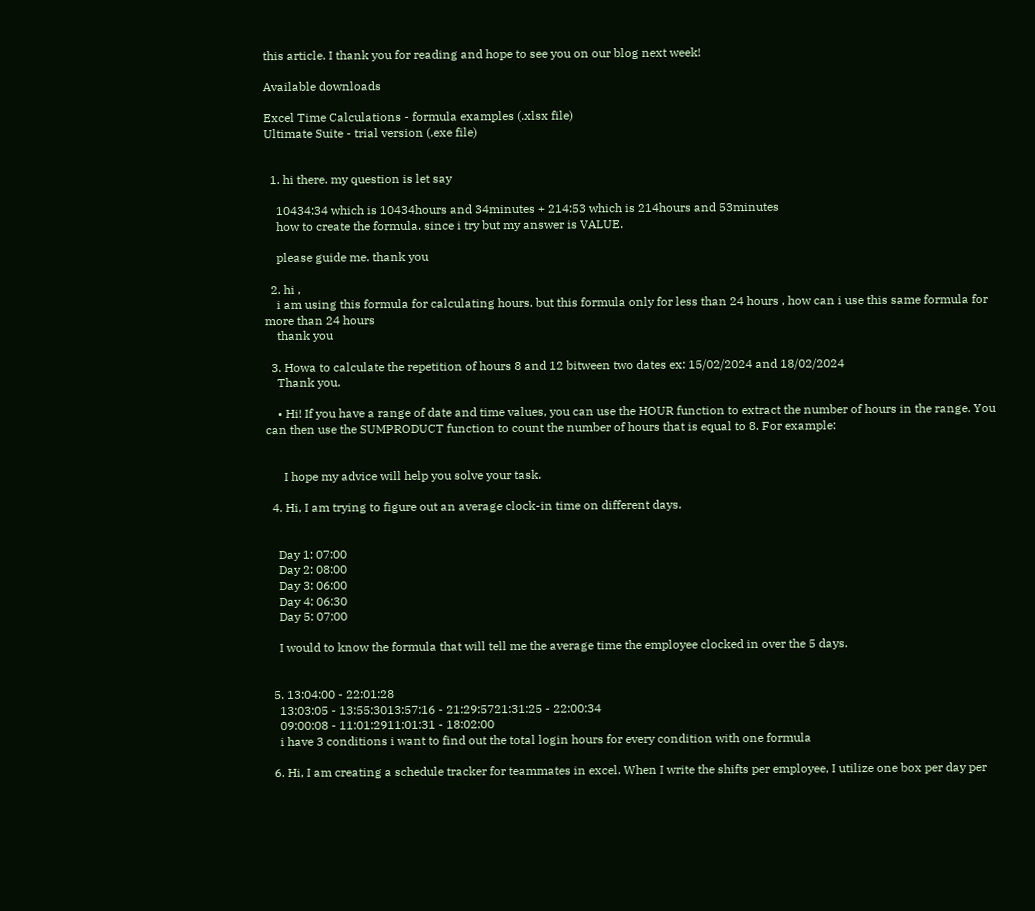this article. I thank you for reading and hope to see you on our blog next week!

Available downloads

Excel Time Calculations - formula examples (.xlsx file)
Ultimate Suite - trial version (.exe file)


  1. hi there. my question is let say

    10434:34 which is 10434hours and 34minutes + 214:53 which is 214hours and 53minutes
    how to create the formula. since i try but my answer is VALUE.

    please guide me. thank you

  2. hi ,
    i am using this formula for calculating hours. but this formula only for less than 24 hours , how can i use this same formula for more than 24 hours
    thank you

  3. Howa to calculate the repetition of hours 8 and 12 bitween two dates ex: 15/02/2024 and 18/02/2024
    Thank you.

    • Hi! If you have a range of date and time values, you can use the HOUR function to extract the number of hours in the range. You can then use the SUMPRODUCT function to count the number of hours that is equal to 8. For example:


      I hope my advice will help you solve your task.

  4. Hi, I am trying to figure out an average clock-in time on different days.


    Day 1: 07:00
    Day 2: 08:00
    Day 3: 06:00
    Day 4: 06:30
    Day 5: 07:00

    I would to know the formula that will tell me the average time the employee clocked in over the 5 days.


  5. 13:04:00 - 22:01:28
    13:03:05 - 13:55:3013:57:16 - 21:29:5721:31:25 - 22:00:34
    09:00:08 - 11:01:2911:01:31 - 18:02:00
    i have 3 conditions i want to find out the total login hours for every condition with one formula

  6. Hi, I am creating a schedule tracker for teammates in excel. When I write the shifts per employee, I utilize one box per day per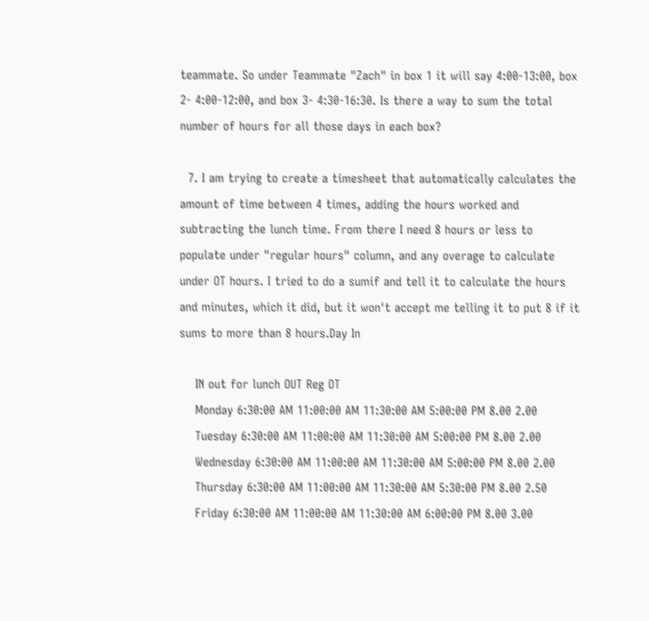teammate. So under Teammate "Zach" in box 1 it will say 4:00-13:00, box 2- 4:00-12:00, and box 3- 4:30-16:30. Is there a way to sum the total number of hours for all those days in each box?

  7. I am trying to create a timesheet that automatically calculates the amount of time between 4 times, adding the hours worked and subtracting the lunch time. From there I need 8 hours or less to populate under "regular hours" column, and any overage to calculate under OT hours. I tried to do a sumif and tell it to calculate the hours and minutes, which it did, but it won't accept me telling it to put 8 if it sums to more than 8 hours.Day In

    IN out for lunch OUT Reg OT
    Monday 6:30:00 AM 11:00:00 AM 11:30:00 AM 5:00:00 PM 8.00 2.00
    Tuesday 6:30:00 AM 11:00:00 AM 11:30:00 AM 5:00:00 PM 8.00 2.00
    Wednesday 6:30:00 AM 11:00:00 AM 11:30:00 AM 5:00:00 PM 8.00 2.00
    Thursday 6:30:00 AM 11:00:00 AM 11:30:00 AM 5:30:00 PM 8.00 2.50
    Friday 6:30:00 AM 11:00:00 AM 11:30:00 AM 6:00:00 PM 8.00 3.00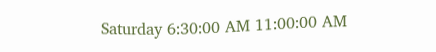Saturday 6:30:00 AM 11:00:00 AM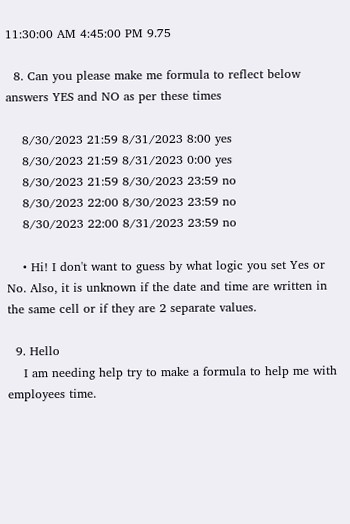11:30:00 AM 4:45:00 PM 9.75

  8. Can you please make me formula to reflect below answers YES and NO as per these times

    8/30/2023 21:59 8/31/2023 8:00 yes
    8/30/2023 21:59 8/31/2023 0:00 yes
    8/30/2023 21:59 8/30/2023 23:59 no
    8/30/2023 22:00 8/30/2023 23:59 no
    8/30/2023 22:00 8/31/2023 23:59 no

    • Hi! I don't want to guess by what logic you set Yes or No. Also, it is unknown if the date and time are written in the same cell or if they are 2 separate values.

  9. Hello
    I am needing help try to make a formula to help me with employees time.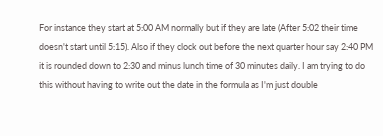For instance they start at 5:00 AM normally but if they are late (After 5:02 their time doesn't start until 5:15). Also if they clock out before the next quarter hour say 2:40 PM it is rounded down to 2:30 and minus lunch time of 30 minutes daily. I am trying to do this without having to write out the date in the formula as I'm just double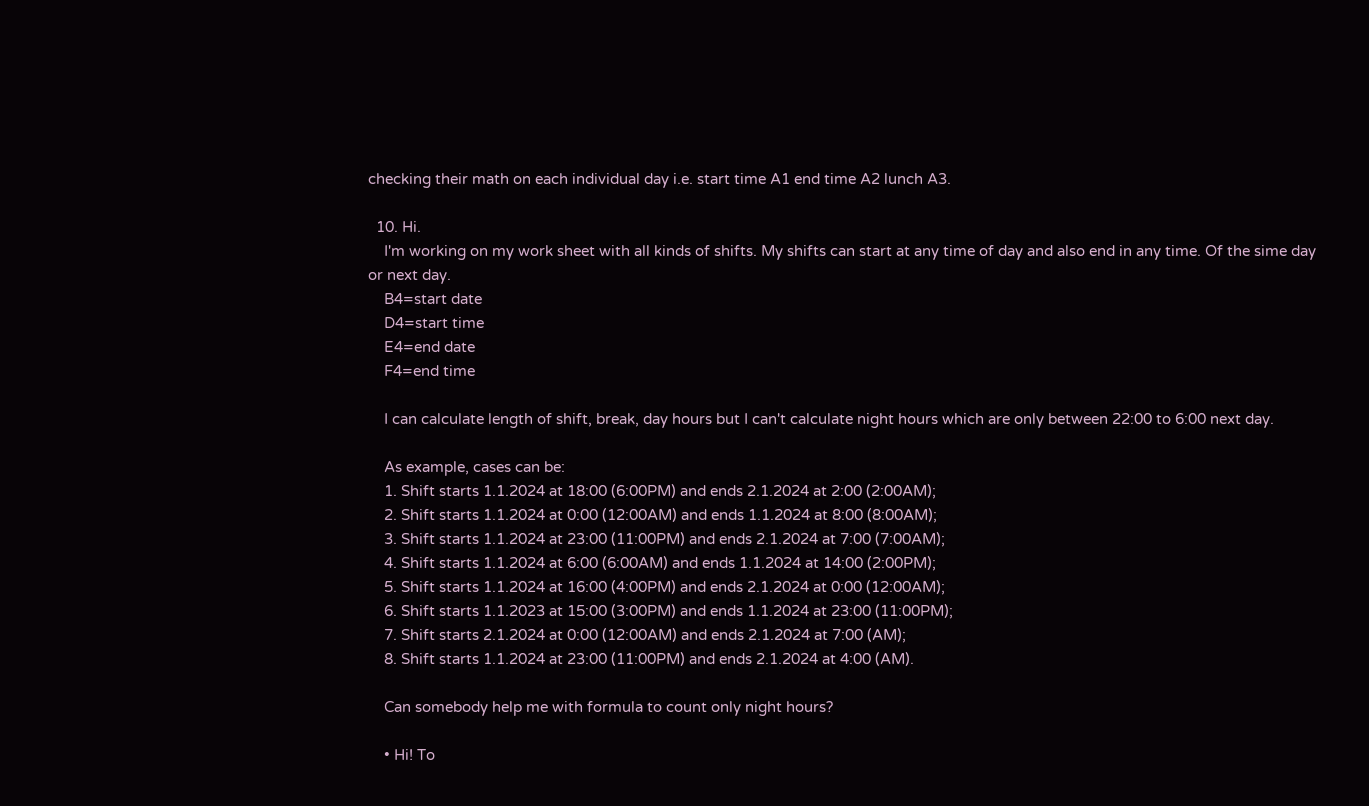checking their math on each individual day i.e. start time A1 end time A2 lunch A3.

  10. Hi.
    I'm working on my work sheet with all kinds of shifts. My shifts can start at any time of day and also end in any time. Of the sime day or next day.
    B4=start date
    D4=start time
    E4=end date
    F4=end time

    I can calculate length of shift, break, day hours but I can't calculate night hours which are only between 22:00 to 6:00 next day.

    As example, cases can be:
    1. Shift starts 1.1.2024 at 18:00 (6:00PM) and ends 2.1.2024 at 2:00 (2:00AM);
    2. Shift starts 1.1.2024 at 0:00 (12:00AM) and ends 1.1.2024 at 8:00 (8:00AM);
    3. Shift starts 1.1.2024 at 23:00 (11:00PM) and ends 2.1.2024 at 7:00 (7:00AM);
    4. Shift starts 1.1.2024 at 6:00 (6:00AM) and ends 1.1.2024 at 14:00 (2:00PM);
    5. Shift starts 1.1.2024 at 16:00 (4:00PM) and ends 2.1.2024 at 0:00 (12:00AM);
    6. Shift starts 1.1.2023 at 15:00 (3:00PM) and ends 1.1.2024 at 23:00 (11:00PM);
    7. Shift starts 2.1.2024 at 0:00 (12:00AM) and ends 2.1.2024 at 7:00 (AM);
    8. Shift starts 1.1.2024 at 23:00 (11:00PM) and ends 2.1.2024 at 4:00 (AM).

    Can somebody help me with formula to count only night hours?

    • Hi! To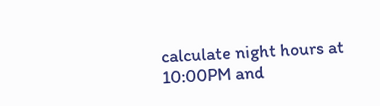calculate night hours at 10:00PM and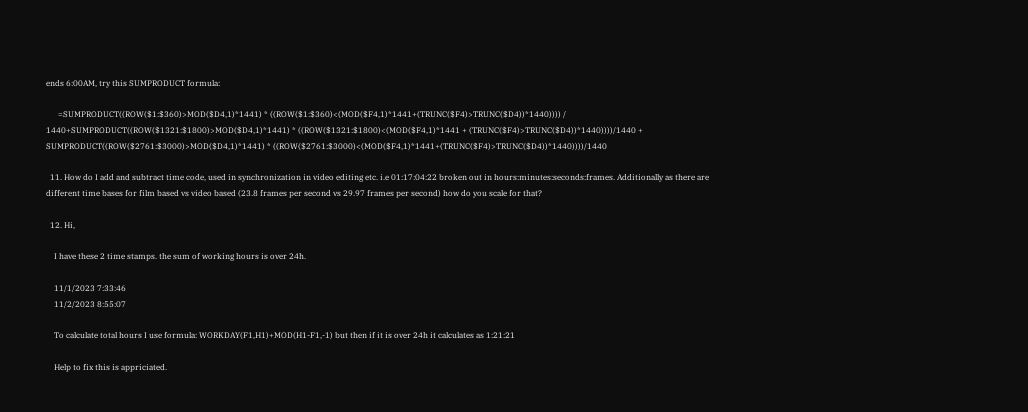ends 6:00AM, try this SUMPRODUCT formula:

      =SUMPRODUCT((ROW($1:$360)>MOD($D4,1)*1441) * ((ROW($1:$360)<(MOD($F4,1)*1441+(TRUNC($F4)>TRUNC($D4))*1440)))) / 1440+SUMPRODUCT((ROW($1321:$1800)>MOD($D4,1)*1441) * ((ROW($1321:$1800)<(MOD($F4,1)*1441 + (TRUNC($F4)>TRUNC($D4))*1440))))/1440 + SUMPRODUCT((ROW($2761:$3000)>MOD($D4,1)*1441) * ((ROW($2761:$3000)<(MOD($F4,1)*1441+(TRUNC($F4)>TRUNC($D4))*1440))))/1440

  11. How do I add and subtract time code, used in synchronization in video editing etc. i.e 01:17:04:22 broken out in hours:minutes:seconds:frames. Additionally as there are different time bases for film based vs video based (23.8 frames per second vs 29.97 frames per second) how do you scale for that?

  12. Hi,

    I have these 2 time stamps. the sum of working hours is over 24h.

    11/1/2023 7:33:46
    11/2/2023 8:55:07

    To calculate total hours I use formula: WORKDAY(F1,H1)+MOD(H1-F1,-1) but then if it is over 24h it calculates as 1:21:21

    Help to fix this is appriciated.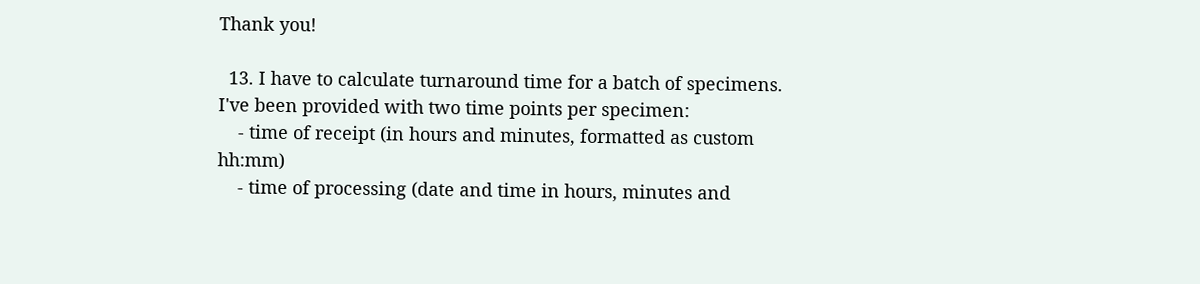Thank you!

  13. I have to calculate turnaround time for a batch of specimens. I've been provided with two time points per specimen:
    - time of receipt (in hours and minutes, formatted as custom hh:mm)
    - time of processing (date and time in hours, minutes and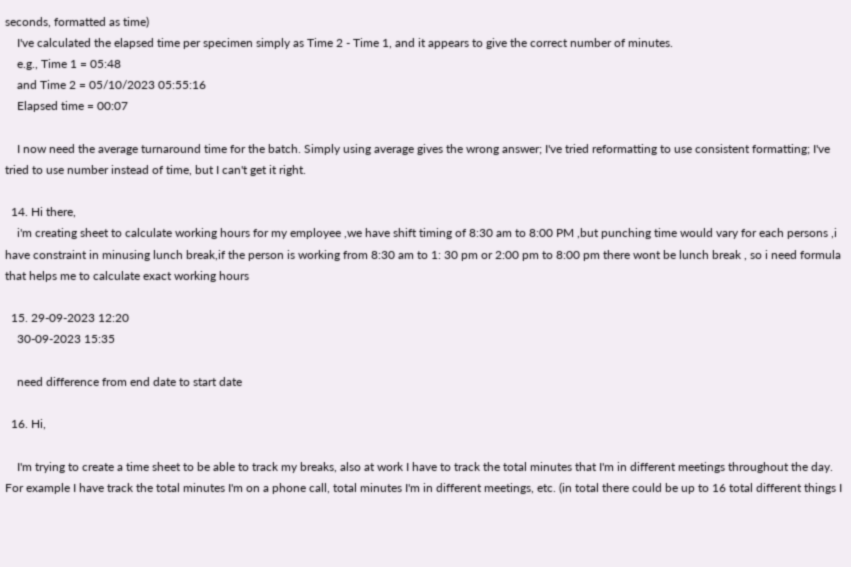seconds, formatted as time)
    I've calculated the elapsed time per specimen simply as Time 2 - Time 1, and it appears to give the correct number of minutes.
    e.g., Time 1 = 05:48
    and Time 2 = 05/10/2023 05:55:16
    Elapsed time = 00:07

    I now need the average turnaround time for the batch. Simply using average gives the wrong answer; I've tried reformatting to use consistent formatting; I've tried to use number instead of time, but I can't get it right.

  14. Hi there,
    i'm creating sheet to calculate working hours for my employee ,we have shift timing of 8:30 am to 8:00 PM ,but punching time would vary for each persons ,i have constraint in minusing lunch break,if the person is working from 8:30 am to 1: 30 pm or 2:00 pm to 8:00 pm there wont be lunch break , so i need formula that helps me to calculate exact working hours

  15. 29-09-2023 12:20
    30-09-2023 15:35

    need difference from end date to start date

  16. Hi,

    I'm trying to create a time sheet to be able to track my breaks, also at work I have to track the total minutes that I'm in different meetings throughout the day. For example I have track the total minutes I'm on a phone call, total minutes I'm in different meetings, etc. (in total there could be up to 16 total different things I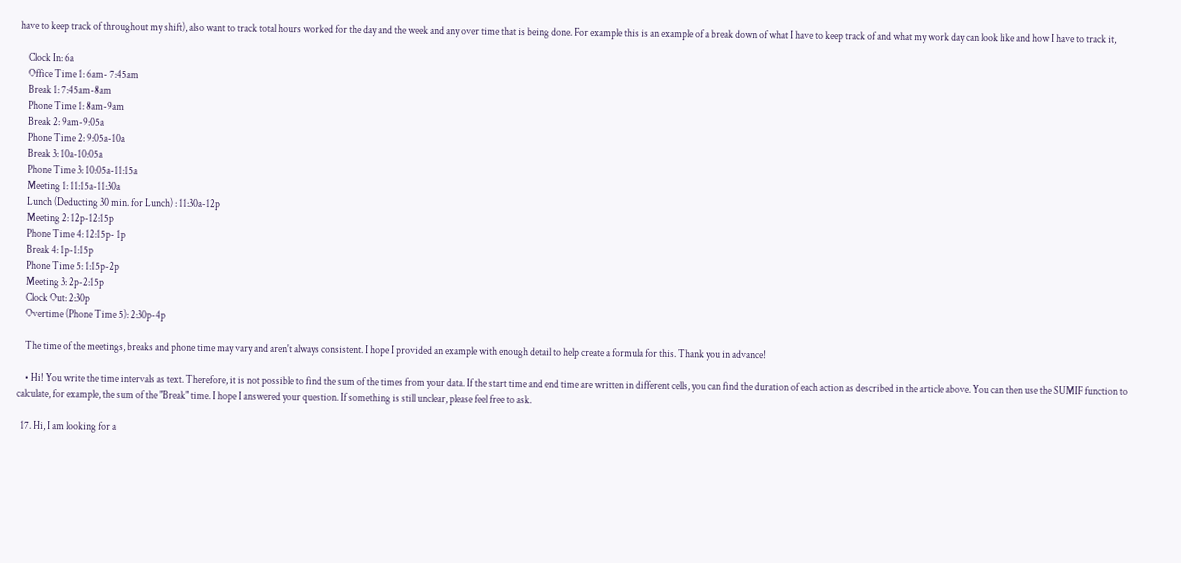have to keep track of throughout my shift), also want to track total hours worked for the day and the week and any over time that is being done. For example this is an example of a break down of what I have to keep track of and what my work day can look like and how I have to track it,

    Clock In: 6a
    Office Time 1: 6am- 7:45am
    Break 1: 7:45am-8am
    Phone Time 1: 8am-9am
    Break 2: 9am-9:05a
    Phone Time 2: 9:05a-10a
    Break 3: 10a-10:05a
    Phone Time 3: 10:05a-11:15a
    Meeting 1: 11:15a-11:30a
    Lunch (Deducting 30 min. for Lunch) : 11:30a-12p
    Meeting 2: 12p-12:15p
    Phone Time 4: 12:15p- 1p
    Break 4: 1p-1:15p
    Phone Time 5: 1:15p-2p
    Meeting 3: 2p-2:15p
    Clock Out: 2:30p
    Overtime (Phone Time 5): 2:30p-4p

    The time of the meetings, breaks and phone time may vary and aren't always consistent. I hope I provided an example with enough detail to help create a formula for this. Thank you in advance!

    • Hi! You write the time intervals as text. Therefore, it is not possible to find the sum of the times from your data. If the start time and end time are written in different cells, you can find the duration of each action as described in the article above. You can then use the SUMIF function to calculate, for example, the sum of the "Break" time. I hope I answered your question. If something is still unclear, please feel free to ask.

  17. Hi, I am looking for a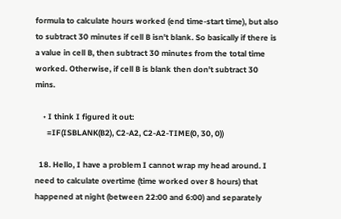formula to calculate hours worked (end time-start time), but also to subtract 30 minutes if cell B isn't blank. So basically if there is a value in cell B, then subtract 30 minutes from the total time worked. Otherwise, if cell B is blank then don't subtract 30 mins.

    • I think I figured it out:
      =IF(ISBLANK(B2), C2-A2, C2-A2-TIME(0, 30, 0))

  18. Hello, I have a problem I cannot wrap my head around. I need to calculate overtime (time worked over 8 hours) that happened at night (between 22:00 and 6:00) and separately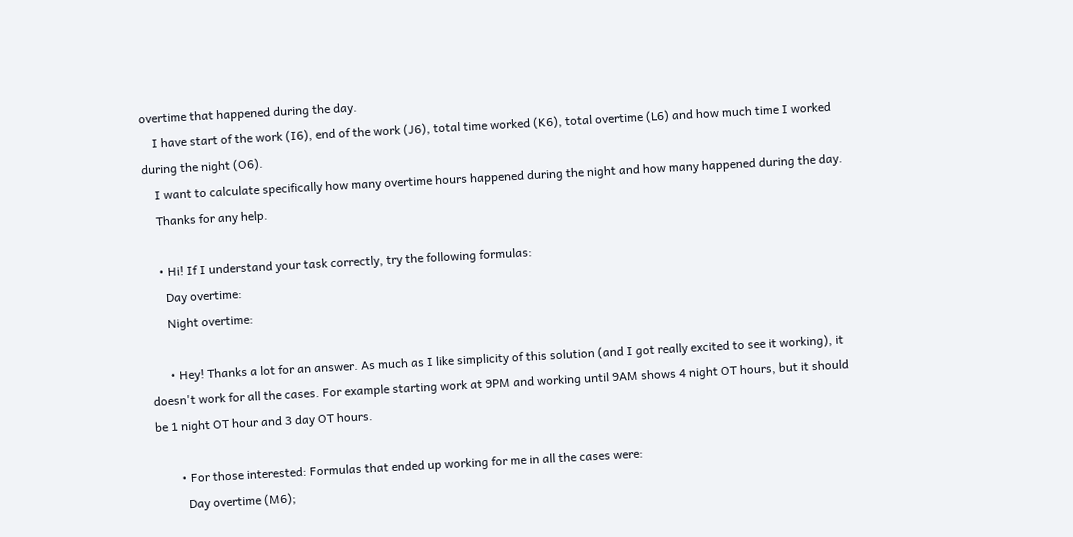overtime that happened during the day.
    I have start of the work (I6), end of the work (J6), total time worked (K6), total overtime (L6) and how much time I worked during the night (O6).
    I want to calculate specifically how many overtime hours happened during the night and how many happened during the day.
    Thanks for any help.

    • Hi! If I understand your task correctly, try the following formulas:
      Day overtime:
      Night overtime:

      • Hey! Thanks a lot for an answer. As much as I like simplicity of this solution (and I got really excited to see it working), it doesn't work for all the cases. For example starting work at 9PM and working until 9AM shows 4 night OT hours, but it should be 1 night OT hour and 3 day OT hours.

        • For those interested: Formulas that ended up working for me in all the cases were:
          Day overtime (M6);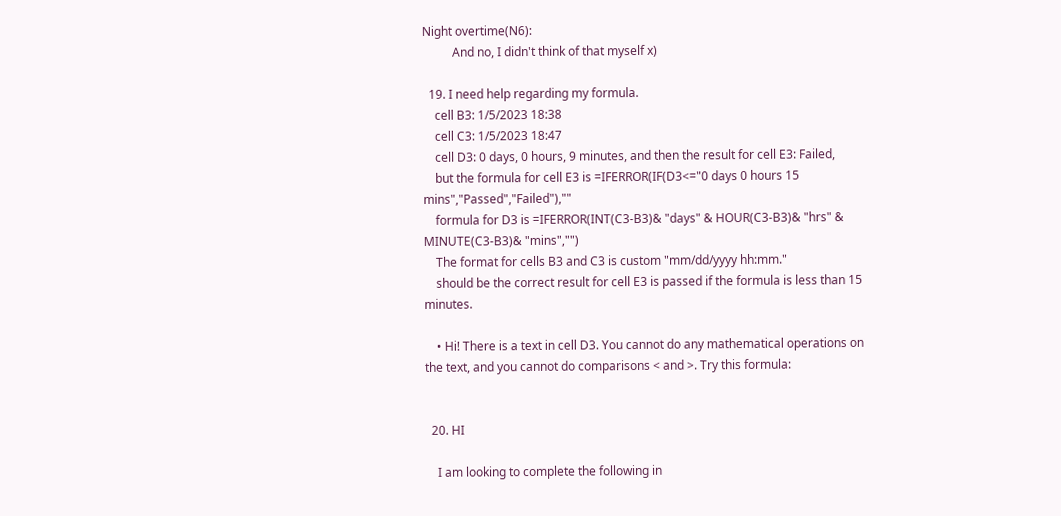Night overtime(N6):
          And no, I didn't think of that myself x)

  19. I need help regarding my formula.
    cell B3: 1/5/2023 18:38
    cell C3: 1/5/2023 18:47
    cell D3: 0 days, 0 hours, 9 minutes, and then the result for cell E3: Failed,
    but the formula for cell E3 is =IFERROR(IF(D3<="0 days 0 hours 15 mins","Passed","Failed"),""
    formula for D3 is =IFERROR(INT(C3-B3)& "days" & HOUR(C3-B3)& "hrs" & MINUTE(C3-B3)& "mins","")
    The format for cells B3 and C3 is custom "mm/dd/yyyy hh:mm."
    should be the correct result for cell E3 is passed if the formula is less than 15 minutes.

    • Hi! There is a text in cell D3. You cannot do any mathematical operations on the text, and you cannot do comparisons < and >. Try this formula:


  20. HI

    I am looking to complete the following in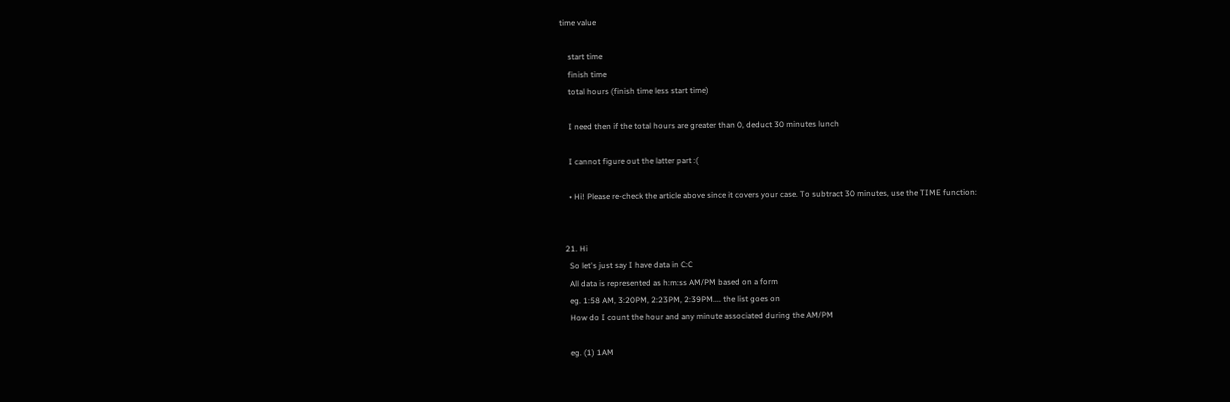time value

    start time
    finish time
    total hours (finish time less start time)

    I need then if the total hours are greater than 0, deduct 30 minutes lunch

    I cannot figure out the latter part :(

    • Hi! Please re-check the article above since it covers your case. To subtract 30 minutes, use the TIME function:


  21. Hi
    So let's just say I have data in C:C
    All data is represented as h:m:ss AM/PM based on a form
    eg. 1:58 AM, 3:20PM, 2:23PM, 2:39PM.... the list goes on
    How do I count the hour and any minute associated during the AM/PM

    eg. (1) 1AM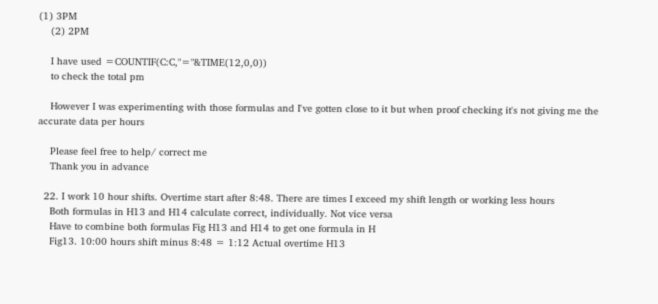(1) 3PM
    (2) 2PM

    I have used =COUNTIF(C:C,"="&TIME(12,0,0))
    to check the total pm

    However I was experimenting with those formulas and I've gotten close to it but when proof checking it's not giving me the accurate data per hours

    Please feel free to help/ correct me
    Thank you in advance

  22. I work 10 hour shifts. Overtime start after 8:48. There are times I exceed my shift length or working less hours
    Both formulas in H13 and H14 calculate correct, individually. Not vice versa
    Have to combine both formulas Fig H13 and H14 to get one formula in H
    Fig13. 10:00 hours shift minus 8:48 = 1:12 Actual overtime H13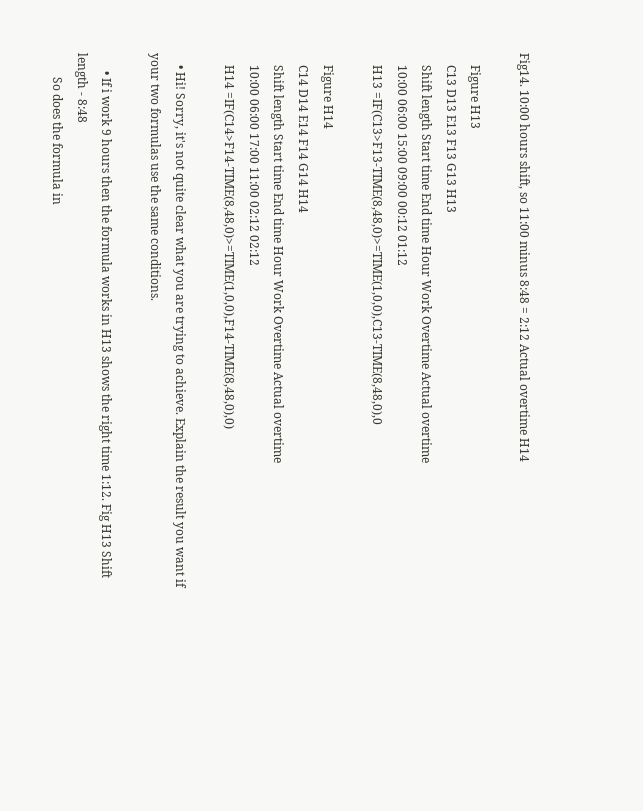Fig14. 10:00 hours shift, so 11:00 minus 8:48 = 2:12 Actual overtime H14

    Figure H13
    C13 D13 E13 F13 G13 H13
    Shift length Start time End time Hour Work Overtime Actual overtime
    10:00 06:00 15:00 09:00 00:12 01:12
    H13 =IF(C13>F13-TIME(8,48,0)>=TIME(1,0,0),C13-TIME(8,48,0),0

    Figure H14
    C14 D14 E14 F14 G14 H14
    Shift length Start time End time Hour Work Overtime Actual overtime
    10:00 06:00 17:00 11:00 02:12 02:12
    H14 =IF(C14>F14-TIME(8,48,0)>=TIME(1,0,0),F14-TIME(8,48,0),0)

    • Hi! Sorry, it's not quite clear what you are trying to achieve. Explain the result you want if your two formulas use the same conditions.

      • If i work 9 hours then the formula works in H13 shows the right time 1:12. Fig H13 Shift length - 8:48
        So does the formula in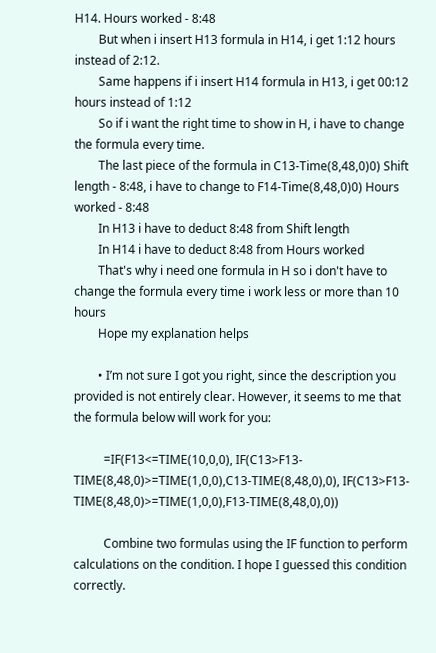H14. Hours worked - 8:48
        But when i insert H13 formula in H14, i get 1:12 hours instead of 2:12.
        Same happens if i insert H14 formula in H13, i get 00:12 hours instead of 1:12
        So if i want the right time to show in H, i have to change the formula every time.
        The last piece of the formula in C13-Time(8,48,0)0) Shift length - 8:48, i have to change to F14-Time(8,48,0)0) Hours worked - 8:48
        In H13 i have to deduct 8:48 from Shift length
        In H14 i have to deduct 8:48 from Hours worked
        That's why i need one formula in H so i don't have to change the formula every time i work less or more than 10 hours
        Hope my explanation helps

        • I’m not sure I got you right, since the description you provided is not entirely clear. However, it seems to me that the formula below will work for you:

          =IF(F13<=TIME(10,0,0), IF(C13>F13-TIME(8,48,0)>=TIME(1,0,0),C13-TIME(8,48,0),0), IF(C13>F13-TIME(8,48,0)>=TIME(1,0,0),F13-TIME(8,48,0),0))

          Combine two formulas using the IF function to perform calculations on the condition. I hope I guessed this condition correctly.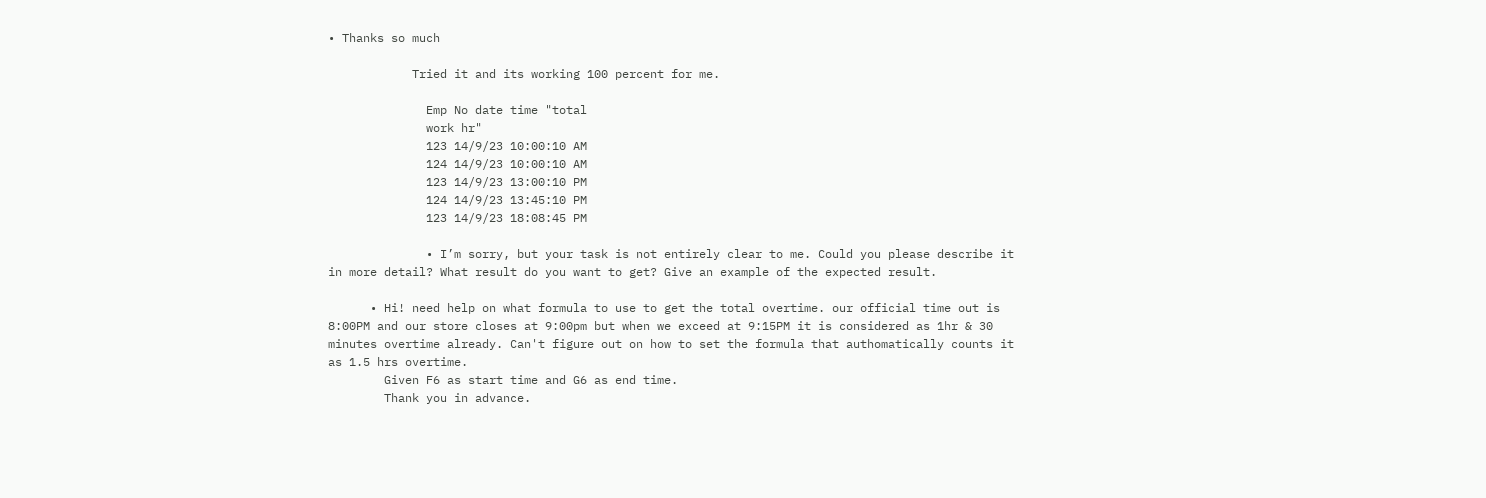• Thanks so much

            Tried it and its working 100 percent for me.

              Emp No date time "total
              work hr"
              123 14/9/23 10:00:10 AM
              124 14/9/23 10:00:10 AM
              123 14/9/23 13:00:10 PM
              124 14/9/23 13:45:10 PM
              123 14/9/23 18:08:45 PM

              • I’m sorry, but your task is not entirely clear to me. Could you please describe it in more detail? What result do you want to get? Give an example of the expected result.

      • Hi! need help on what formula to use to get the total overtime. our official time out is 8:00PM and our store closes at 9:00pm but when we exceed at 9:15PM it is considered as 1hr & 30 minutes overtime already. Can't figure out on how to set the formula that authomatically counts it as 1.5 hrs overtime.
        Given F6 as start time and G6 as end time.
        Thank you in advance.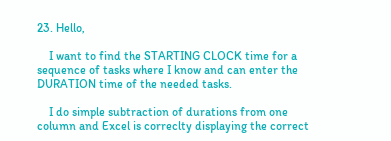23. Hello,

    I want to find the STARTING CLOCK time for a sequence of tasks where I know and can enter the DURATION time of the needed tasks.

    I do simple subtraction of durations from one column and Excel is correclty displaying the correct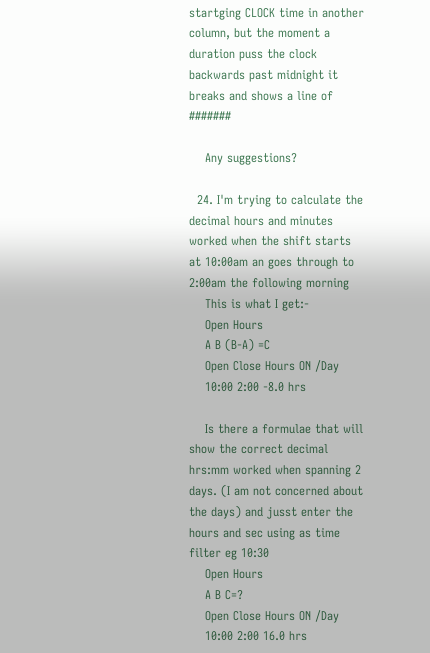startging CLOCK time in another column, but the moment a duration puss the clock backwards past midnight it breaks and shows a line of #######

    Any suggestions?

  24. I'm trying to calculate the decimal hours and minutes worked when the shift starts at 10:00am an goes through to 2:00am the following morning
    This is what I get:-
    Open Hours
    A B (B-A) =C
    Open Close Hours ON /Day
    10:00 2:00 -8.0 hrs

    Is there a formulae that will show the correct decimal hrs:mm worked when spanning 2 days. (I am not concerned about the days) and jusst enter the hours and sec using as time filter eg 10:30
    Open Hours
    A B C=?
    Open Close Hours ON /Day
    10:00 2:00 16.0 hrs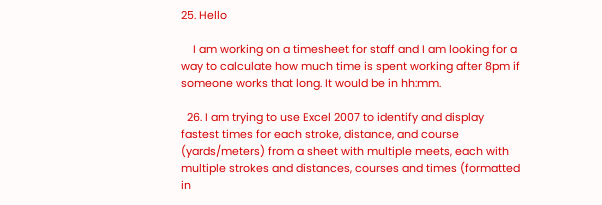25. Hello

    I am working on a timesheet for staff and I am looking for a way to calculate how much time is spent working after 8pm if someone works that long. It would be in hh:mm.

  26. I am trying to use Excel 2007 to identify and display fastest times for each stroke, distance, and course (yards/meters) from a sheet with multiple meets, each with multiple strokes and distances, courses and times (formatted in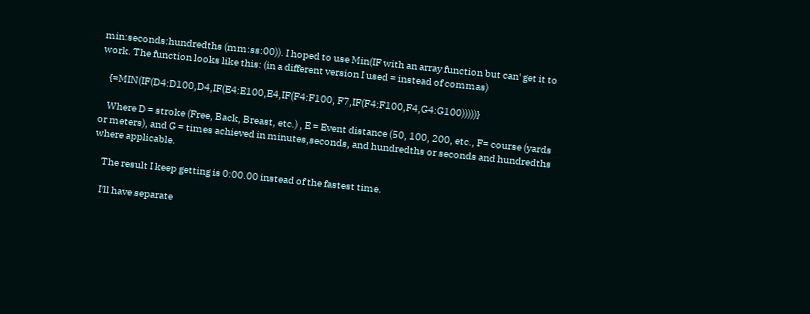min:seconds:hundredths (mm:ss:00)). I hoped to use Min(IF with an array function but can' get it to work. The function looks like this: (in a different version I used = instead of commas)

    {=MIN(IF(D4:D100,D4,IF(E4:E100,E4,IF(F4:F100, F7,IF(F4:F100,F4,G4:G100)))))}

    Where D = stroke (Free, Back, Breast, etc.) , E = Event distance (50, 100, 200, etc., F= course (yards or meters), and G = times achieved in minutes,seconds, and hundredths or seconds and hundredths where applicable.

    The result I keep getting is 0:00.00 instead of the fastest time.

    I'll have separate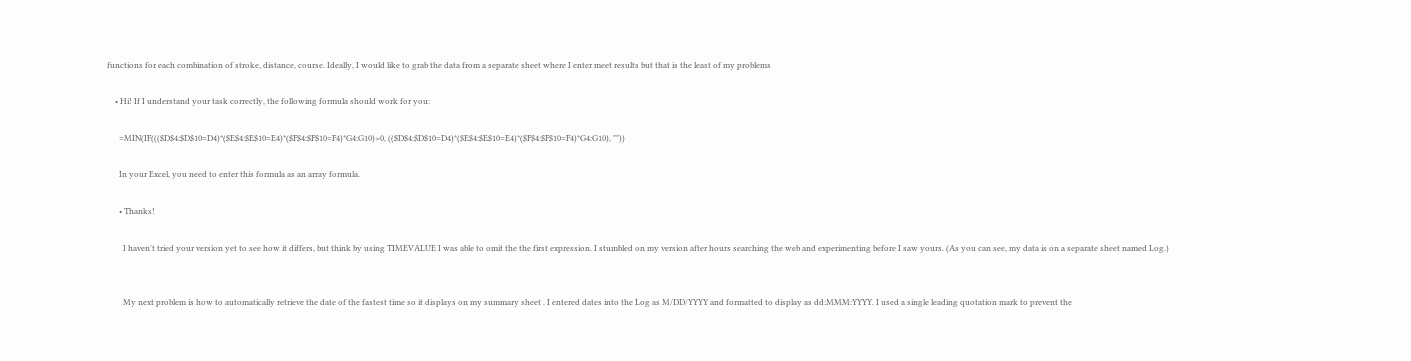functions for each combination of stroke, distance, course. Ideally, I would like to grab the data from a separate sheet where I enter meet results but that is the least of my problems

    • Hi! If I understand your task correctly, the following formula should work for you:

      =MIN(IF((($D$4:$D$10=D4)*($E$4:$E$10=E4)*($F$4:$F$10=F4)*G4:G10)>0, (($D$4:$D$10=D4)*($E$4:$E$10=E4)*($F$4:$F$10=F4)*G4:G10), ""))

      In your Excel, you need to enter this formula as an array formula.

      • Thanks!

        I haven't tried your version yet to see how it differs, but think by using TIMEVALUE I was able to omit the the first expression. I stumbled on my version after hours searching the web and experimenting before I saw yours. (As you can see, my data is on a separate sheet named Log.)


        My next problem is how to automatically retrieve the date of the fastest time so it displays on my summary sheet . I entered dates into the Log as M/DD/YYYY and formatted to display as dd:MMM:YYYY. I used a single leading quotation mark to prevent the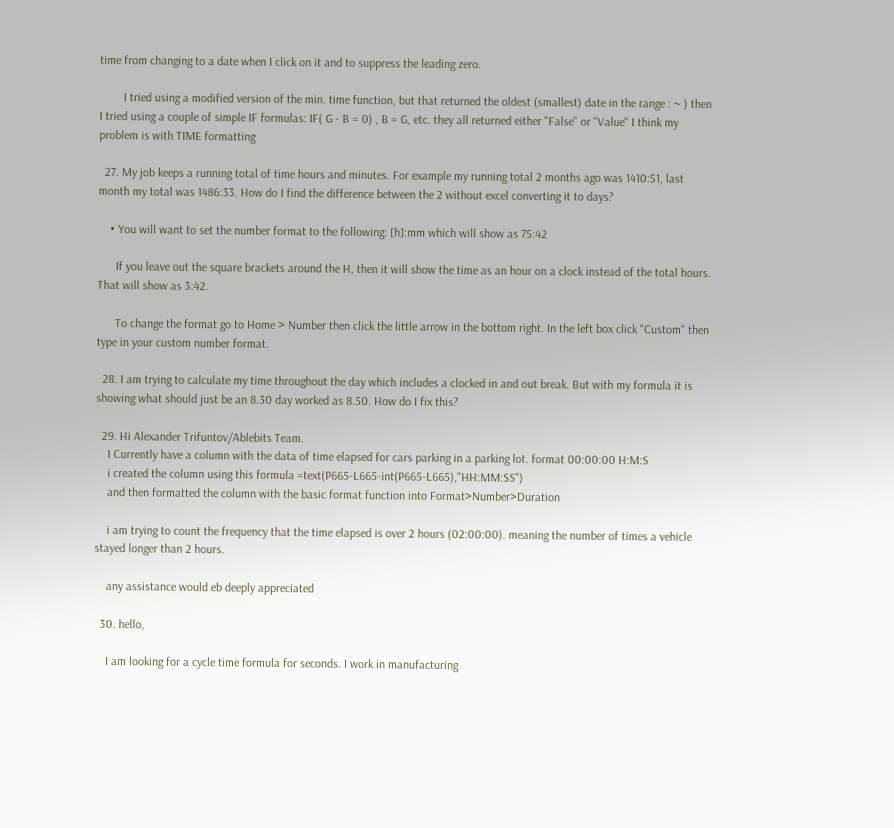time from changing to a date when I click on it and to suppress the leading zero.

        I tried using a modified version of the min. time function, but that returned the oldest (smallest) date in the range : ~ ) then I tried using a couple of simple IF formulas: IF( G - B = 0) , B = G, etc. they all returned either "False" or "Value" I think my problem is with TIME formatting

  27. My job keeps a running total of time hours and minutes. For example my running total 2 months ago was 1410:51, last month my total was 1486:33. How do I find the difference between the 2 without excel converting it to days?

    • You will want to set the number format to the following: [h]:mm which will show as 75:42

      If you leave out the square brackets around the H, then it will show the time as an hour on a clock instead of the total hours. That will show as 3:42.

      To change the format go to Home > Number then click the little arrow in the bottom right. In the left box click "Custom" then type in your custom number format.

  28. I am trying to calculate my time throughout the day which includes a clocked in and out break. But with my formula it is showing what should just be an 8.30 day worked as 8.50. How do I fix this?

  29. Hi Alexander Trifuntov/Ablebits Team.
    I Currently have a column with the data of time elapsed for cars parking in a parking lot. format 00:00:00 H:M:S
    i created the column using this formula =text(P665-L665-int(P665-L665),"HH:MM:SS")
    and then formatted the column with the basic format function into Format>Number>Duration

    i am trying to count the frequency that the time elapsed is over 2 hours (02:00:00). meaning the number of times a vehicle stayed longer than 2 hours.

    any assistance would eb deeply appreciated

  30. hello,

    I am looking for a cycle time formula for seconds. I work in manufacturing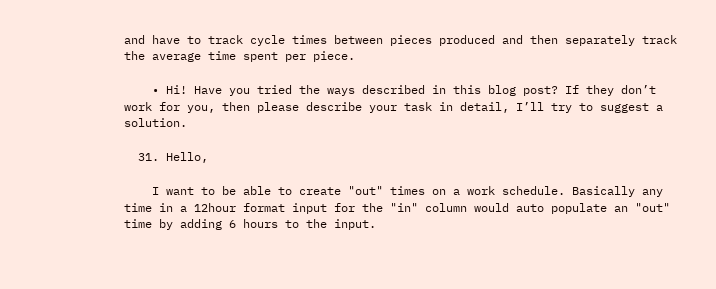and have to track cycle times between pieces produced and then separately track the average time spent per piece.

    • Hi! Have you tried the ways described in this blog post? If they don’t work for you, then please describe your task in detail, I’ll try to suggest a solution.

  31. Hello,

    I want to be able to create "out" times on a work schedule. Basically any time in a 12hour format input for the "in" column would auto populate an "out" time by adding 6 hours to the input.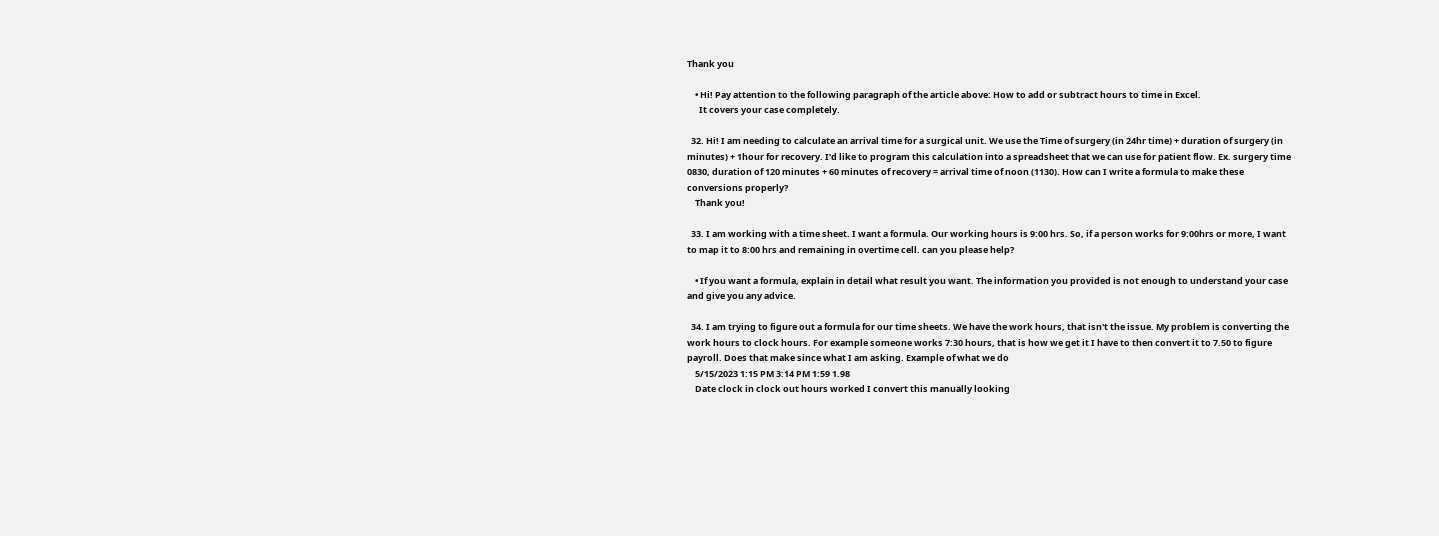Thank you

    • Hi! Pay attention to the following paragraph of the article above: How to add or subtract hours to time in Excel.
      It covers your case completely.

  32. Hi! I am needing to calculate an arrival time for a surgical unit. We use the Time of surgery (in 24hr time) + duration of surgery (in minutes) + 1hour for recovery. I'd like to program this calculation into a spreadsheet that we can use for patient flow. Ex. surgery time 0830, duration of 120 minutes + 60 minutes of recovery = arrival time of noon (1130). How can I write a formula to make these conversions properly?
    Thank you!

  33. I am working with a time sheet. I want a formula. Our working hours is 9:00 hrs. So, if a person works for 9:00hrs or more, I want to map it to 8:00 hrs and remaining in overtime cell. can you please help?

    • If you want a formula, explain in detail what result you want. The information you provided is not enough to understand your case and give you any advice.

  34. I am trying to figure out a formula for our time sheets. We have the work hours, that isn't the issue. My problem is converting the work hours to clock hours. For example someone works 7:30 hours, that is how we get it I have to then convert it to 7.50 to figure payroll. Does that make since what I am asking. Example of what we do
    5/15/2023 1:15 PM 3:14 PM 1:59 1.98
    Date clock in clock out hours worked I convert this manually looking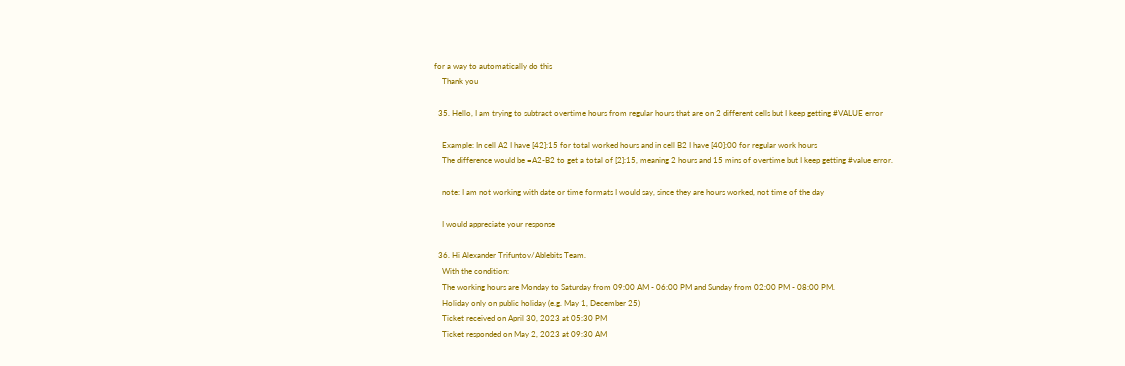for a way to automatically do this
    Thank you

  35. Hello, I am trying to subtract overtime hours from regular hours that are on 2 different cells but I keep getting #VALUE error

    Example: In cell A2 I have [42]:15 for total worked hours and in cell B2 I have [40]:00 for regular work hours
    The difference would be =A2-B2 to get a total of [2]:15, meaning 2 hours and 15 mins of overtime but I keep getting #value error.

    note: I am not working with date or time formats I would say, since they are hours worked, not time of the day

    I would appreciate your response

  36. Hi Alexander Trifuntov/Ablebits Team.
    With the condition:
    The working hours are Monday to Saturday from 09:00 AM - 06:00 PM and Sunday from 02:00 PM - 08:00 PM.
    Holiday only on public holiday (e.g. May 1, December 25)
    Ticket received on April 30, 2023 at 05:30 PM
    Ticket responded on May 2, 2023 at 09:30 AM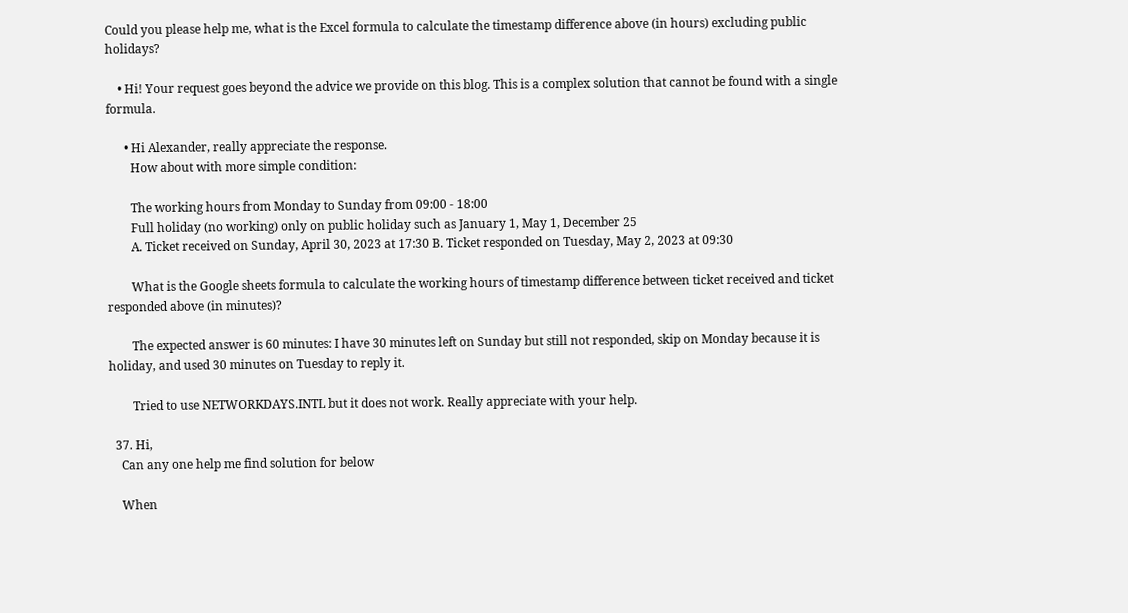Could you please help me, what is the Excel formula to calculate the timestamp difference above (in hours) excluding public holidays?

    • Hi! Your request goes beyond the advice we provide on this blog. This is a complex solution that cannot be found with a single formula.

      • Hi Alexander, really appreciate the response.
        How about with more simple condition:

        The working hours from Monday to Sunday from 09:00 - 18:00
        Full holiday (no working) only on public holiday such as January 1, May 1, December 25
        A. Ticket received on Sunday, April 30, 2023 at 17:30 B. Ticket responded on Tuesday, May 2, 2023 at 09:30

        What is the Google sheets formula to calculate the working hours of timestamp difference between ticket received and ticket responded above (in minutes)?

        The expected answer is 60 minutes: I have 30 minutes left on Sunday but still not responded, skip on Monday because it is holiday, and used 30 minutes on Tuesday to reply it.

        Tried to use NETWORKDAYS.INTL but it does not work. Really appreciate with your help.

  37. Hi,
    Can any one help me find solution for below

    When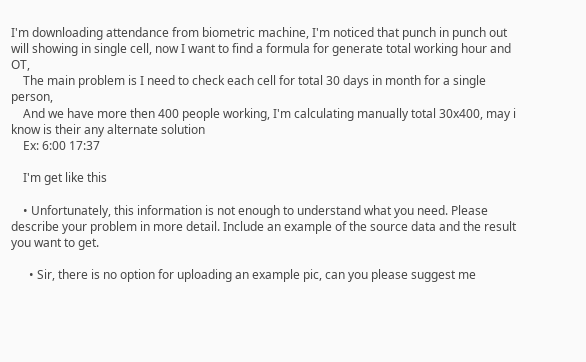I'm downloading attendance from biometric machine, I'm noticed that punch in punch out will showing in single cell, now I want to find a formula for generate total working hour and OT,
    The main problem is I need to check each cell for total 30 days in month for a single person,
    And we have more then 400 people working, I'm calculating manually total 30x400, may i know is their any alternate solution
    Ex: 6:00 17:37

    I'm get like this

    • Unfortunately, this information is not enough to understand what you need. Please describe your problem in more detail. Include an example of the source data and the result you want to get.

      • Sir, there is no option for uploading an example pic, can you please suggest me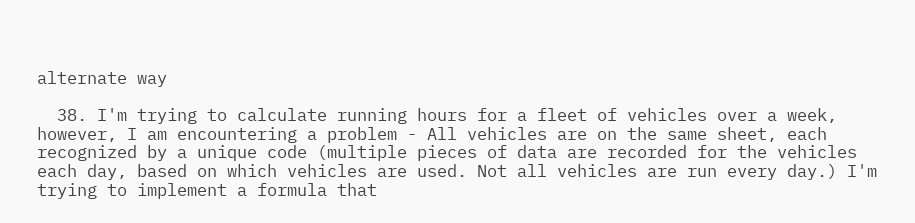alternate way

  38. I'm trying to calculate running hours for a fleet of vehicles over a week, however, I am encountering a problem - All vehicles are on the same sheet, each recognized by a unique code (multiple pieces of data are recorded for the vehicles each day, based on which vehicles are used. Not all vehicles are run every day.) I'm trying to implement a formula that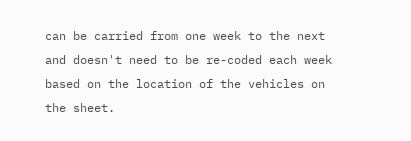can be carried from one week to the next and doesn't need to be re-coded each week based on the location of the vehicles on the sheet.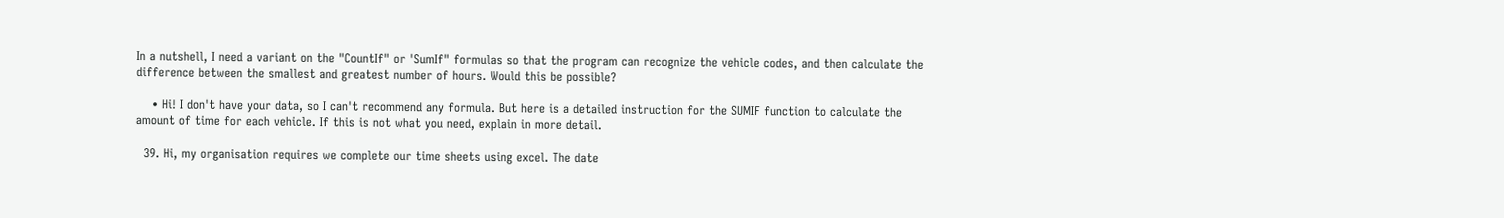In a nutshell, I need a variant on the "CountIf" or 'SumIf" formulas so that the program can recognize the vehicle codes, and then calculate the difference between the smallest and greatest number of hours. Would this be possible?

    • Hi! I don't have your data, so I can't recommend any formula. But here is a detailed instruction for the SUMIF function to calculate the amount of time for each vehicle. If this is not what you need, explain in more detail.

  39. Hi, my organisation requires we complete our time sheets using excel. The date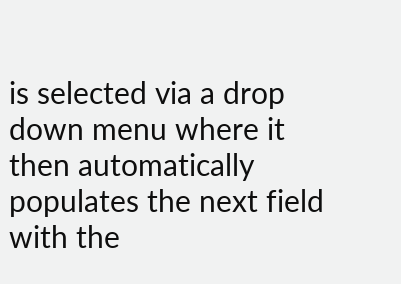is selected via a drop down menu where it then automatically populates the next field with the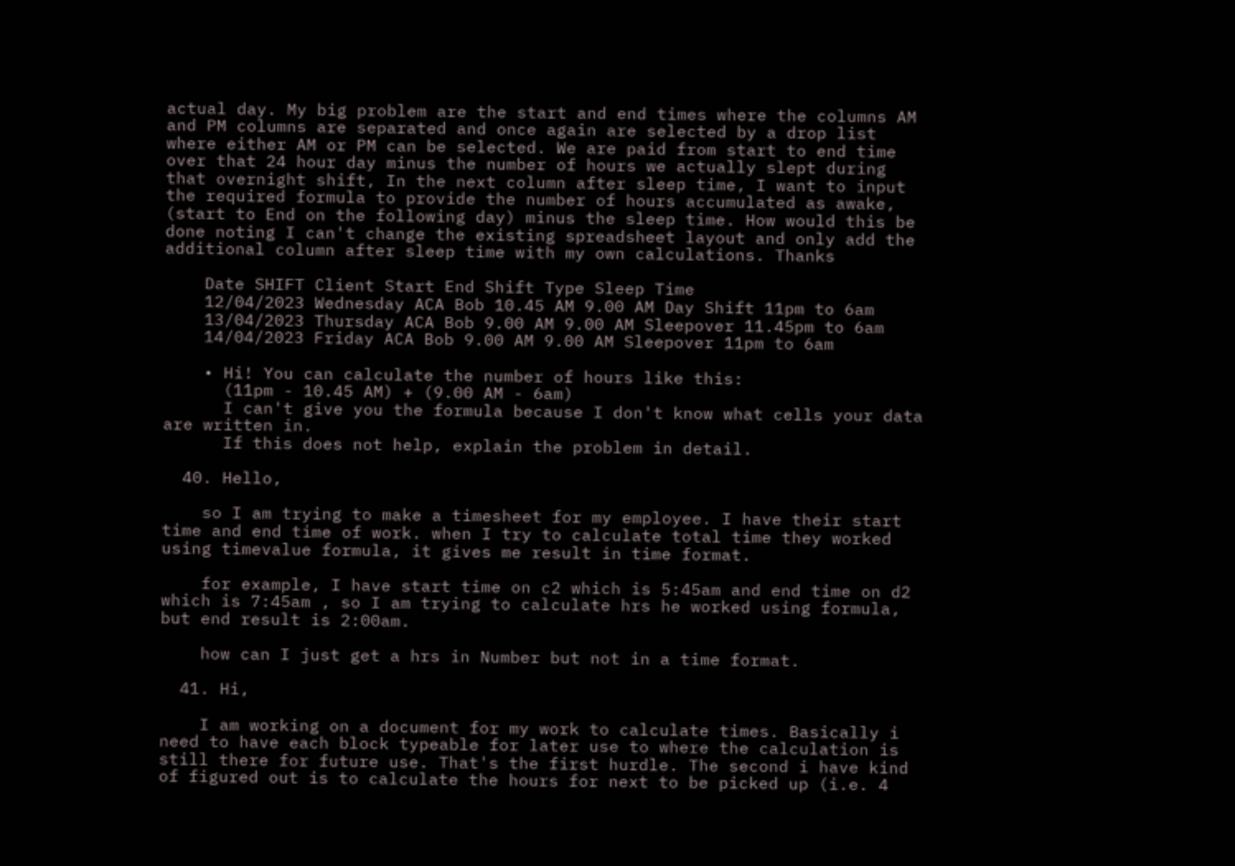actual day. My big problem are the start and end times where the columns AM and PM columns are separated and once again are selected by a drop list where either AM or PM can be selected. We are paid from start to end time over that 24 hour day minus the number of hours we actually slept during that overnight shift, In the next column after sleep time, I want to input the required formula to provide the number of hours accumulated as awake, (start to End on the following day) minus the sleep time. How would this be done noting I can't change the existing spreadsheet layout and only add the additional column after sleep time with my own calculations. Thanks

    Date SHIFT Client Start End Shift Type Sleep Time
    12/04/2023 Wednesday ACA Bob 10.45 AM 9.00 AM Day Shift 11pm to 6am
    13/04/2023 Thursday ACA Bob 9.00 AM 9.00 AM Sleepover 11.45pm to 6am
    14/04/2023 Friday ACA Bob 9.00 AM 9.00 AM Sleepover 11pm to 6am

    • Hi! You can calculate the number of hours like this:
      (11pm - 10.45 AM) + (9.00 AM - 6am)
      I can't give you the formula because I don't know what cells your data are written in.
      If this does not help, explain the problem in detail.

  40. Hello,

    so I am trying to make a timesheet for my employee. I have their start time and end time of work. when I try to calculate total time they worked using timevalue formula, it gives me result in time format.

    for example, I have start time on c2 which is 5:45am and end time on d2 which is 7:45am , so I am trying to calculate hrs he worked using formula, but end result is 2:00am.

    how can I just get a hrs in Number but not in a time format.

  41. Hi,

    I am working on a document for my work to calculate times. Basically i need to have each block typeable for later use to where the calculation is still there for future use. That's the first hurdle. The second i have kind of figured out is to calculate the hours for next to be picked up (i.e. 4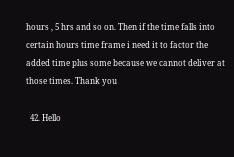hours , 5 hrs and so on. Then if the time falls into certain hours time frame i need it to factor the added time plus some because we cannot deliver at those times. Thank you

  42. Hello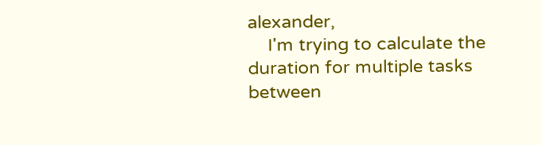alexander,
    I'm trying to calculate the duration for multiple tasks between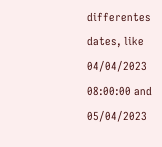differentes dates, like 04/04/2023 08:00:00 and 05/04/2023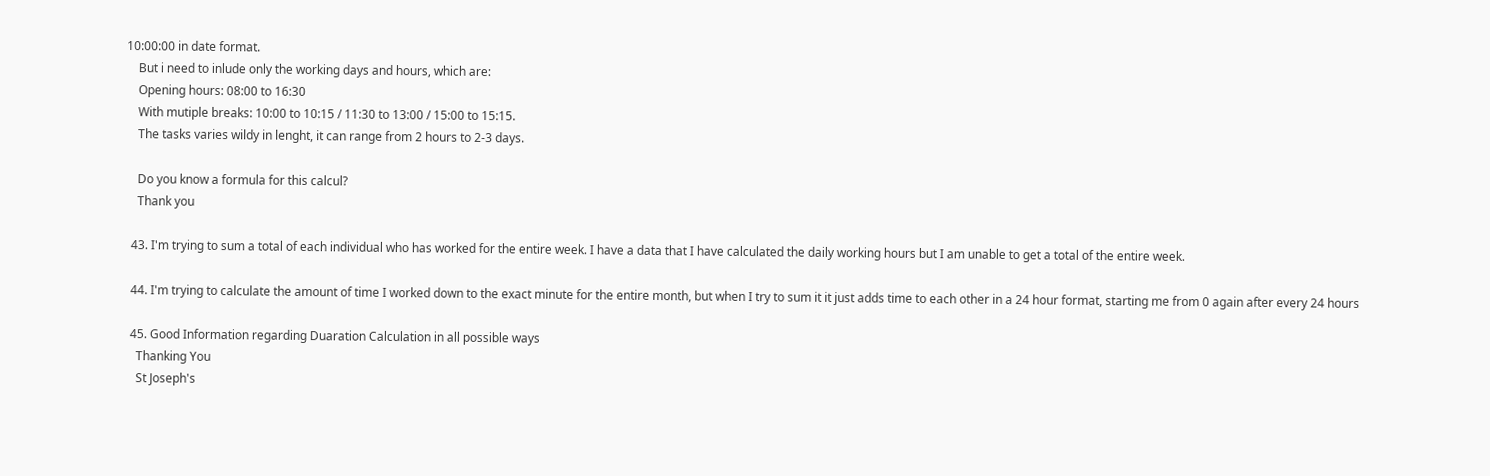10:00:00 in date format.
    But i need to inlude only the working days and hours, which are:
    Opening hours: 08:00 to 16:30
    With mutiple breaks: 10:00 to 10:15 / 11:30 to 13:00 / 15:00 to 15:15.
    The tasks varies wildy in lenght, it can range from 2 hours to 2-3 days.

    Do you know a formula for this calcul?
    Thank you

  43. I'm trying to sum a total of each individual who has worked for the entire week. I have a data that I have calculated the daily working hours but I am unable to get a total of the entire week.

  44. I'm trying to calculate the amount of time I worked down to the exact minute for the entire month, but when I try to sum it it just adds time to each other in a 24 hour format, starting me from 0 again after every 24 hours

  45. Good Information regarding Duaration Calculation in all possible ways
    Thanking You
    St Joseph's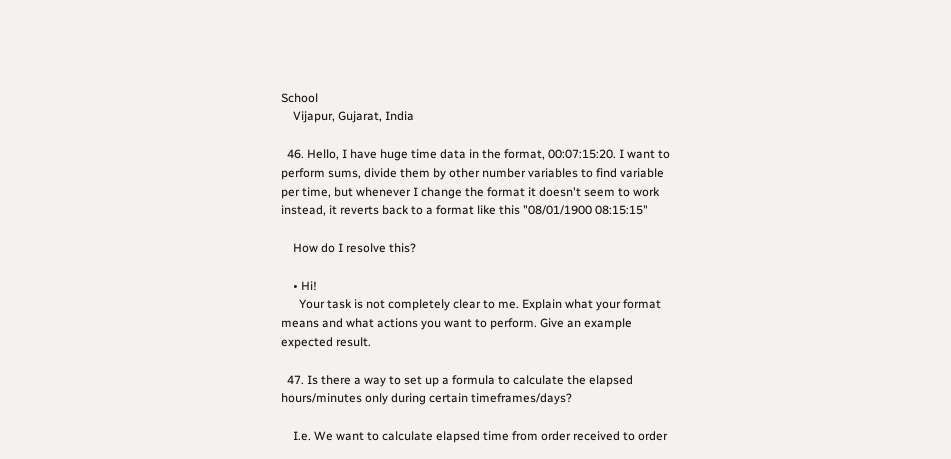School
    Vijapur, Gujarat, India

  46. Hello, I have huge time data in the format, 00:07:15:20. I want to perform sums, divide them by other number variables to find variable per time, but whenever I change the format it doesn't seem to work instead, it reverts back to a format like this "08/01/1900 08:15:15"

    How do I resolve this?

    • Hi!
      Your task is not completely clear to me. Explain what your format means and what actions you want to perform. Give an example expected result.

  47. Is there a way to set up a formula to calculate the elapsed hours/minutes only during certain timeframes/days?

    I.e. We want to calculate elapsed time from order received to order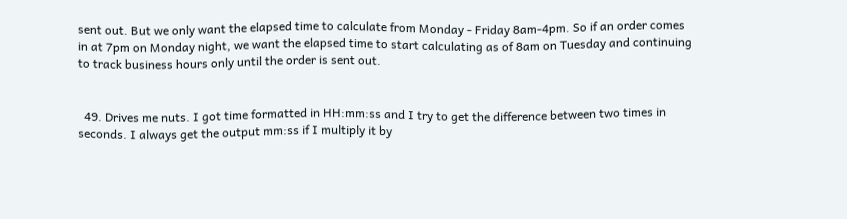sent out. But we only want the elapsed time to calculate from Monday - Friday 8am-4pm. So if an order comes in at 7pm on Monday night, we want the elapsed time to start calculating as of 8am on Tuesday and continuing to track business hours only until the order is sent out.


  49. Drives me nuts. I got time formatted in HH:mm:ss and I try to get the difference between two times in seconds. I always get the output mm:ss if I multiply it by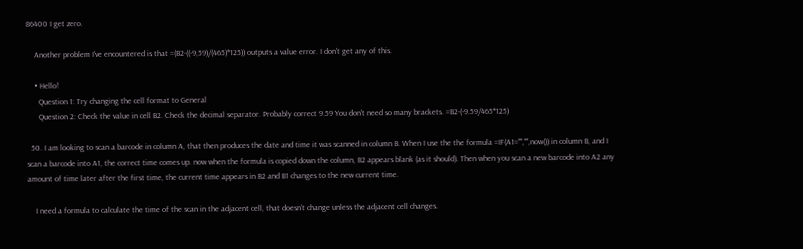86400 I get zero.

    Another problem I've encountered is that =(B2-((-9,59)/(465)*125)) outputs a value error. I don't get any of this.

    • Hello!
      Question 1: Try changing the cell format to General
      Question 2: Check the value in cell B2. Check the decimal separator. Probably correct 9.59 You don't need so many brackets. =B2-(-9.59/465*125)

  50. I am looking to scan a barcode in column A, that then produces the date and time it was scanned in column B. When I use the the formula =IF(A1="","",now()) in column B, and I scan a barcode into A1, the correct time comes up. now when the formula is copied down the column, B2 appears blank (as it should). Then when you scan a new barcode into A2 any amount of time later after the first time, the current time appears in B2 and B1 changes to the new current time.

    I need a formula to calculate the time of the scan in the adjacent cell, that doesn't change unless the adjacent cell changes.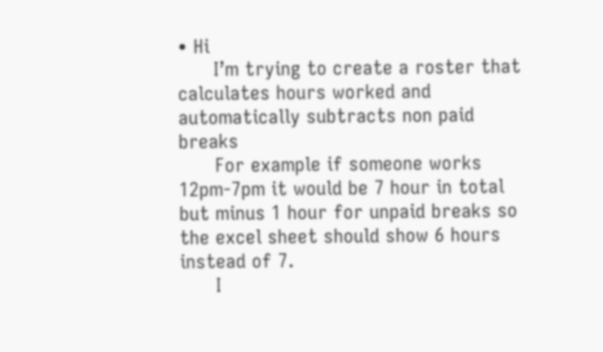• Hi
      I’m trying to create a roster that calculates hours worked and automatically subtracts non paid breaks
      For example if someone works 12pm-7pm it would be 7 hour in total but minus 1 hour for unpaid breaks so the excel sheet should show 6 hours instead of 7.
      I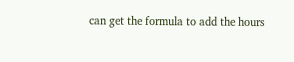can get the formula to add the hours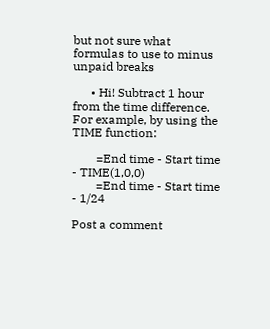but not sure what formulas to use to minus unpaid breaks

      • Hi! Subtract 1 hour from the time difference. For example, by using the TIME function:

        =End time - Start time - TIME(1,0,0)
        =End time - Start time - 1/24

Post a comment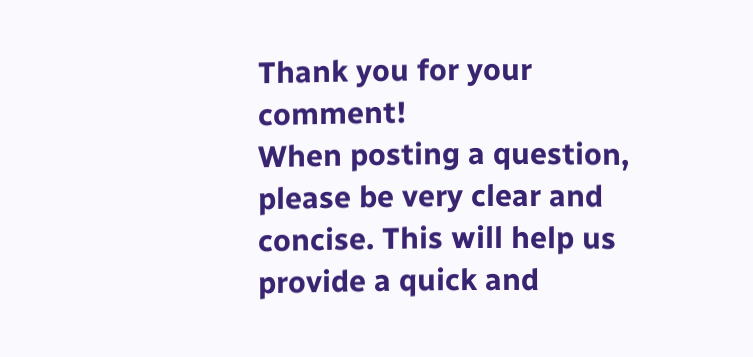Thank you for your comment!
When posting a question, please be very clear and concise. This will help us provide a quick and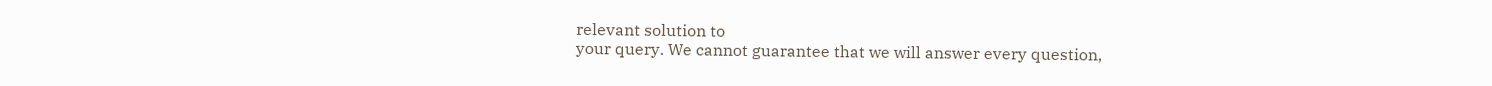relevant solution to
your query. We cannot guarantee that we will answer every question,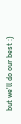but we'll do our best :)